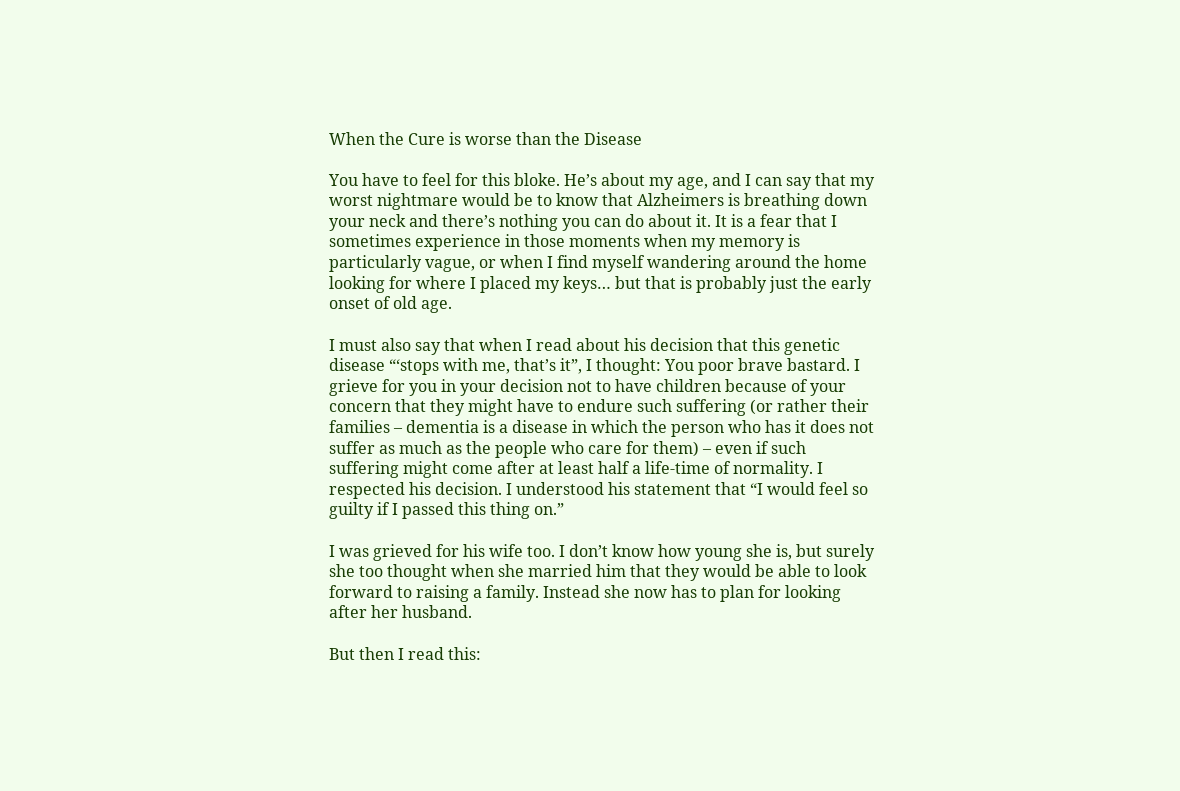When the Cure is worse than the Disease

You have to feel for this bloke. He’s about my age, and I can say that my worst nightmare would be to know that Alzheimers is breathing down your neck and there’s nothing you can do about it. It is a fear that I sometimes experience in those moments when my memory is particularly vague, or when I find myself wandering around the home looking for where I placed my keys… but that is probably just the early onset of old age.

I must also say that when I read about his decision that this genetic disease “‘stops with me, that’s it”, I thought: You poor brave bastard. I grieve for you in your decision not to have children because of your concern that they might have to endure such suffering (or rather their families – dementia is a disease in which the person who has it does not suffer as much as the people who care for them) – even if such suffering might come after at least half a life-time of normality. I respected his decision. I understood his statement that “I would feel so guilty if I passed this thing on.”

I was grieved for his wife too. I don’t know how young she is, but surely she too thought when she married him that they would be able to look forward to raising a family. Instead she now has to plan for looking after her husband.

But then I read this: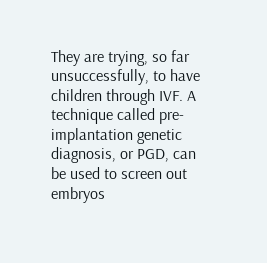They are trying, so far unsuccessfully, to have children through IVF. A technique called pre-implantation genetic diagnosis, or PGD, can be used to screen out embryos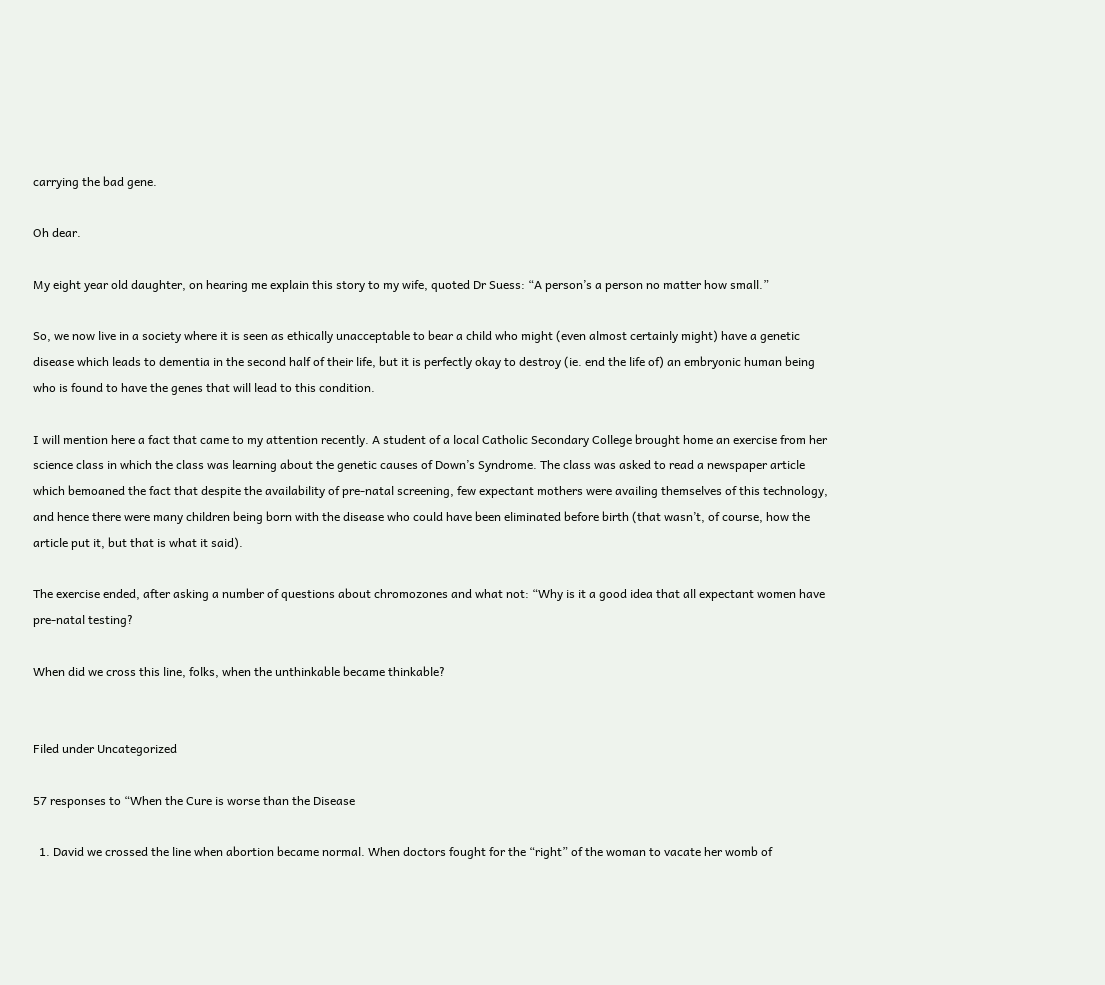carrying the bad gene.

Oh dear.

My eight year old daughter, on hearing me explain this story to my wife, quoted Dr Suess: “A person’s a person no matter how small.”

So, we now live in a society where it is seen as ethically unacceptable to bear a child who might (even almost certainly might) have a genetic disease which leads to dementia in the second half of their life, but it is perfectly okay to destroy (ie. end the life of) an embryonic human being who is found to have the genes that will lead to this condition.

I will mention here a fact that came to my attention recently. A student of a local Catholic Secondary College brought home an exercise from her science class in which the class was learning about the genetic causes of Down’s Syndrome. The class was asked to read a newspaper article which bemoaned the fact that despite the availability of pre-natal screening, few expectant mothers were availing themselves of this technology, and hence there were many children being born with the disease who could have been eliminated before birth (that wasn’t, of course, how the article put it, but that is what it said).

The exercise ended, after asking a number of questions about chromozones and what not: “Why is it a good idea that all expectant women have pre-natal testing?

When did we cross this line, folks, when the unthinkable became thinkable?


Filed under Uncategorized

57 responses to “When the Cure is worse than the Disease

  1. David we crossed the line when abortion became normal. When doctors fought for the “right” of the woman to vacate her womb of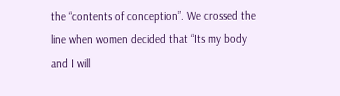the “contents of conception”. We crossed the line when women decided that “Its my body and I will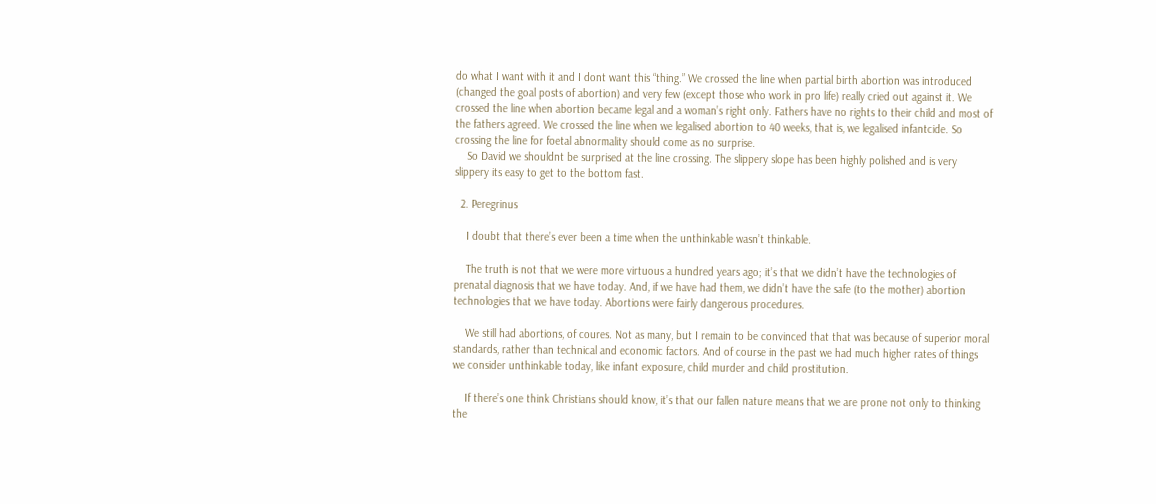do what I want with it and I dont want this “thing.” We crossed the line when partial birth abortion was introduced (changed the goal posts of abortion) and very few (except those who work in pro life) really cried out against it. We crossed the line when abortion became legal and a woman’s right only. Fathers have no rights to their child and most of the fathers agreed. We crossed the line when we legalised abortion to 40 weeks, that is, we legalised infantcide. So crossing the line for foetal abnormality should come as no surprise.
    So David we shouldnt be surprised at the line crossing. The slippery slope has been highly polished and is very slippery its easy to get to the bottom fast.

  2. Peregrinus

    I doubt that there’s ever been a time when the unthinkable wasn’t thinkable.

    The truth is not that we were more virtuous a hundred years ago; it’s that we didn’t have the technologies of prenatal diagnosis that we have today. And, if we have had them, we didn’t have the safe (to the mother) abortion technologies that we have today. Abortions were fairly dangerous procedures.

    We still had abortions, of coures. Not as many, but I remain to be convinced that that was because of superior moral standards, rather than technical and economic factors. And of course in the past we had much higher rates of things we consider unthinkable today, like infant exposure, child murder and child prostitution.

    If there’s one think Christians should know, it’s that our fallen nature means that we are prone not only to thinking the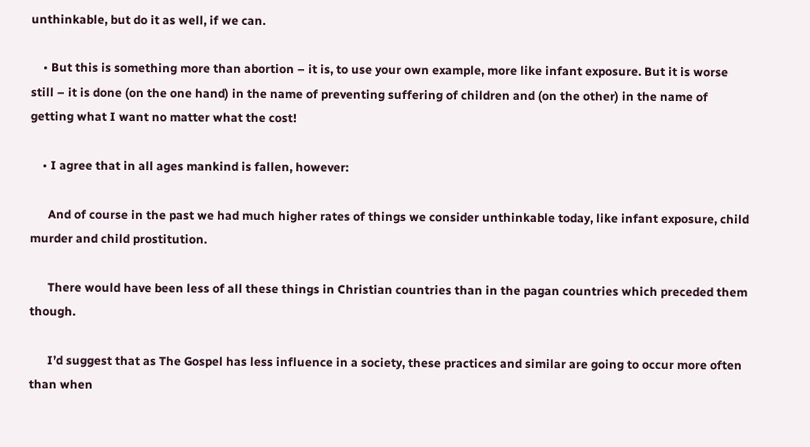unthinkable, but do it as well, if we can.

    • But this is something more than abortion – it is, to use your own example, more like infant exposure. But it is worse still – it is done (on the one hand) in the name of preventing suffering of children and (on the other) in the name of getting what I want no matter what the cost!

    • I agree that in all ages mankind is fallen, however:

      And of course in the past we had much higher rates of things we consider unthinkable today, like infant exposure, child murder and child prostitution.

      There would have been less of all these things in Christian countries than in the pagan countries which preceded them though.

      I’d suggest that as The Gospel has less influence in a society, these practices and similar are going to occur more often than when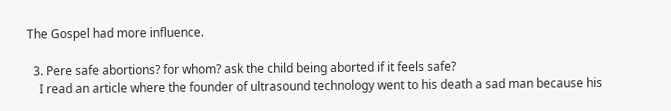The Gospel had more influence.

  3. Pere safe abortions? for whom? ask the child being aborted if it feels safe?
    I read an article where the founder of ultrasound technology went to his death a sad man because his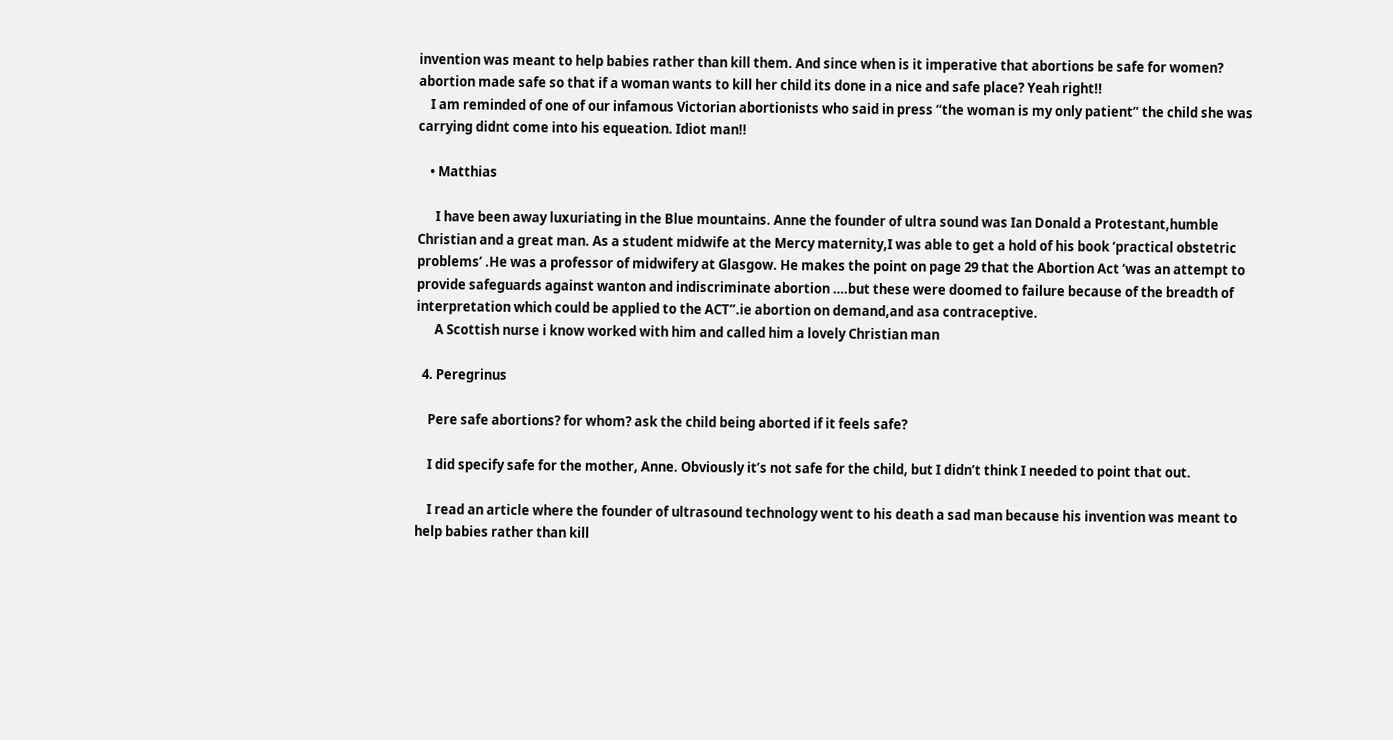invention was meant to help babies rather than kill them. And since when is it imperative that abortions be safe for women? abortion made safe so that if a woman wants to kill her child its done in a nice and safe place? Yeah right!!
    I am reminded of one of our infamous Victorian abortionists who said in press “the woman is my only patient” the child she was carrying didnt come into his equeation. Idiot man!!

    • Matthias

      I have been away luxuriating in the Blue mountains. Anne the founder of ultra sound was Ian Donald a Protestant,humble Christian and a great man. As a student midwife at the Mercy maternity,I was able to get a hold of his book ‘practical obstetric problems’ .He was a professor of midwifery at Glasgow. He makes the point on page 29 that the Abortion Act ‘was an attempt to provide safeguards against wanton and indiscriminate abortion ….but these were doomed to failure because of the breadth of interpretation which could be applied to the ACT”.ie abortion on demand,and asa contraceptive.
      A Scottish nurse i know worked with him and called him a lovely Christian man

  4. Peregrinus

    Pere safe abortions? for whom? ask the child being aborted if it feels safe?

    I did specify safe for the mother, Anne. Obviously it’s not safe for the child, but I didn’t think I needed to point that out.

    I read an article where the founder of ultrasound technology went to his death a sad man because his invention was meant to help babies rather than kill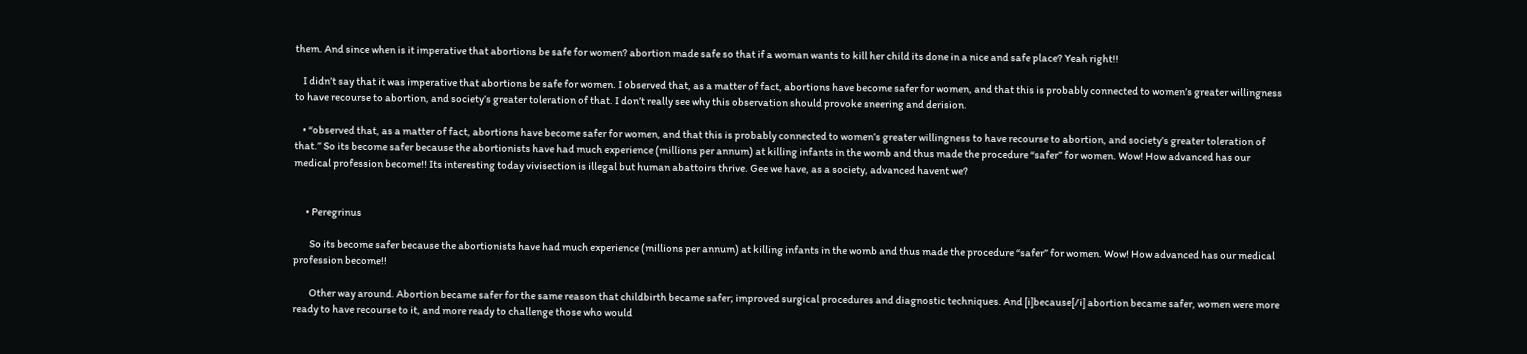them. And since when is it imperative that abortions be safe for women? abortion made safe so that if a woman wants to kill her child its done in a nice and safe place? Yeah right!!

    I didn’t say that it was imperative that abortions be safe for women. I observed that, as a matter of fact, abortions have become safer for women, and that this is probably connected to women’s greater willingness to have recourse to abortion, and society’s greater toleration of that. I don’t really see why this observation should provoke sneering and derision.

    • “observed that, as a matter of fact, abortions have become safer for women, and that this is probably connected to women’s greater willingness to have recourse to abortion, and society’s greater toleration of that.” So its become safer because the abortionists have had much experience (millions per annum) at killing infants in the womb and thus made the procedure “safer” for women. Wow! How advanced has our medical profession become!! Its interesting today vivisection is illegal but human abattoirs thrive. Gee we have, as a society, advanced havent we?


      • Peregrinus

        So its become safer because the abortionists have had much experience (millions per annum) at killing infants in the womb and thus made the procedure “safer” for women. Wow! How advanced has our medical profession become!!

        Other way around. Abortion became safer for the same reason that childbirth became safer; improved surgical procedures and diagnostic techniques. And [i]because[/i] abortion became safer, women were more ready to have recourse to it, and more ready to challenge those who would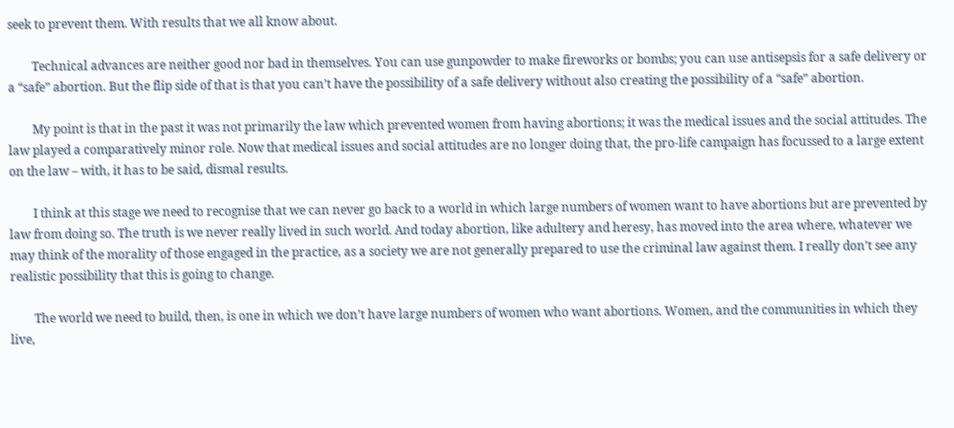seek to prevent them. With results that we all know about.

        Technical advances are neither good nor bad in themselves. You can use gunpowder to make fireworks or bombs; you can use antisepsis for a safe delivery or a “safe” abortion. But the flip side of that is that you can’t have the possibility of a safe delivery without also creating the possibility of a “safe” abortion.

        My point is that in the past it was not primarily the law which prevented women from having abortions; it was the medical issues and the social attitudes. The law played a comparatively minor role. Now that medical issues and social attitudes are no longer doing that, the pro-life campaign has focussed to a large extent on the law – with, it has to be said, dismal results.

        I think at this stage we need to recognise that we can never go back to a world in which large numbers of women want to have abortions but are prevented by law from doing so. The truth is we never really lived in such world. And today abortion, like adultery and heresy, has moved into the area where, whatever we may think of the morality of those engaged in the practice, as a society we are not generally prepared to use the criminal law against them. I really don’t see any realistic possibility that this is going to change.

        The world we need to build, then, is one in which we don’t have large numbers of women who want abortions. Women, and the communities in which they live,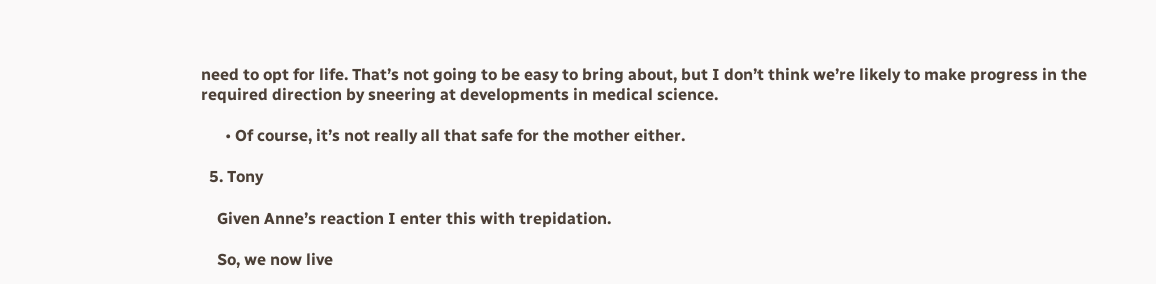need to opt for life. That’s not going to be easy to bring about, but I don’t think we’re likely to make progress in the required direction by sneering at developments in medical science.

      • Of course, it’s not really all that safe for the mother either.

  5. Tony

    Given Anne’s reaction I enter this with trepidation.

    So, we now live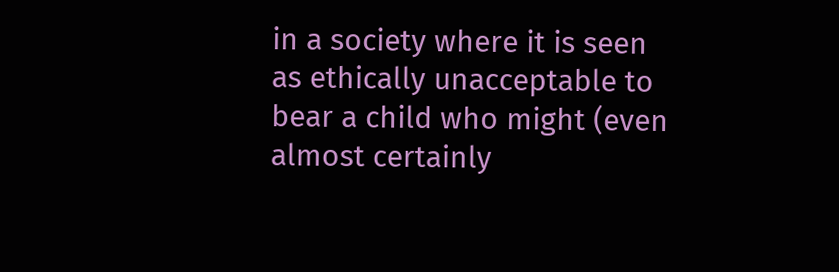in a society where it is seen as ethically unacceptable to bear a child who might (even almost certainly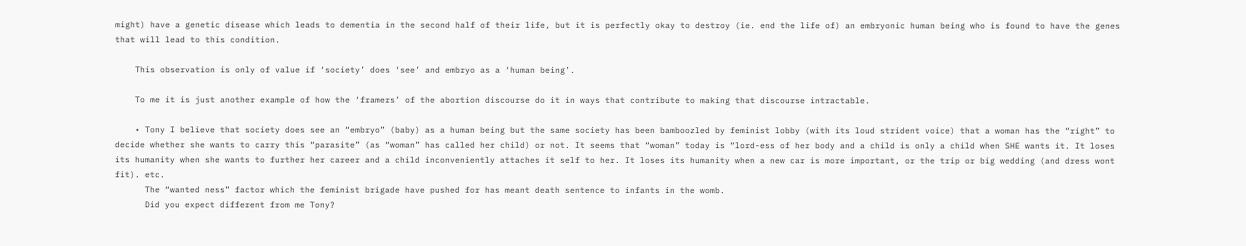might) have a genetic disease which leads to dementia in the second half of their life, but it is perfectly okay to destroy (ie. end the life of) an embryonic human being who is found to have the genes that will lead to this condition.

    This observation is only of value if ‘society’ does ‘see’ and embryo as a ‘human being’.

    To me it is just another example of how the ‘framers’ of the abortion discourse do it in ways that contribute to making that discourse intractable.

    • Tony I believe that society does see an “embryo” (baby) as a human being but the same society has been bamboozled by feminist lobby (with its loud strident voice) that a woman has the “right” to decide whether she wants to carry this “parasite” (as “woman” has called her child) or not. It seems that “woman” today is “lord-ess of her body and a child is only a child when SHE wants it. It loses its humanity when she wants to further her career and a child inconveniently attaches it self to her. It loses its humanity when a new car is more important, or the trip or big wedding (and dress wont fit). etc.
      The “wanted ness” factor which the feminist brigade have pushed for has meant death sentence to infants in the womb.
      Did you expect different from me Tony?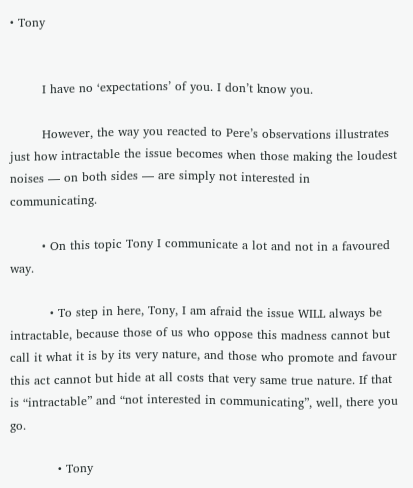• Tony


        I have no ‘expectations’ of you. I don’t know you.

        However, the way you reacted to Pere’s observations illustrates just how intractable the issue becomes when those making the loudest noises — on both sides — are simply not interested in communicating.

        • On this topic Tony I communicate a lot and not in a favoured way.

          • To step in here, Tony, I am afraid the issue WILL always be intractable, because those of us who oppose this madness cannot but call it what it is by its very nature, and those who promote and favour this act cannot but hide at all costs that very same true nature. If that is “intractable” and “not interested in communicating”, well, there you go.

            • Tony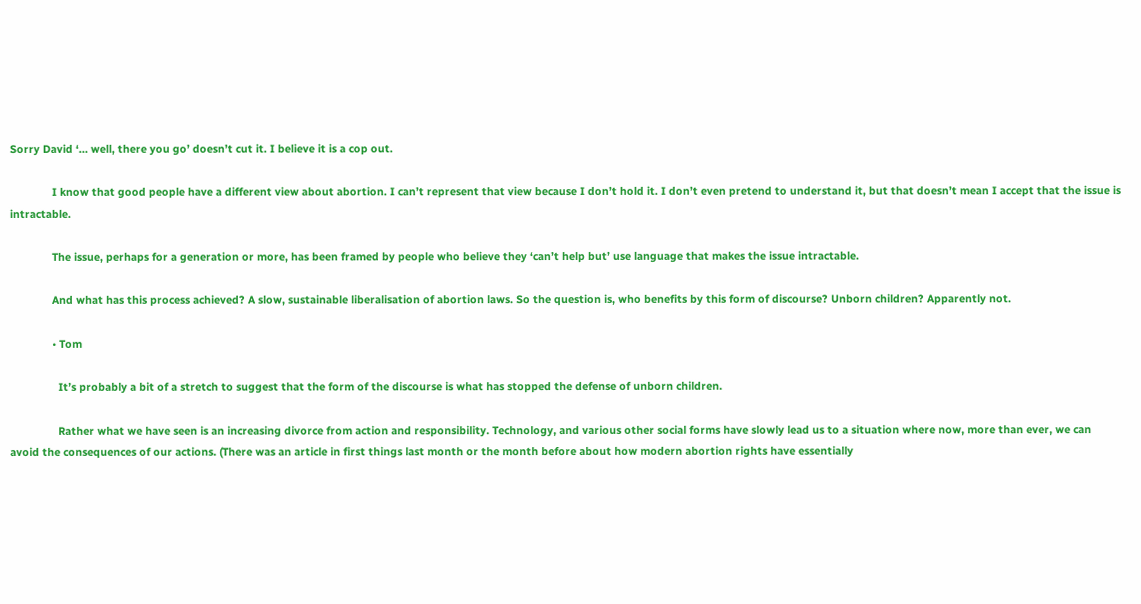Sorry David ‘… well, there you go’ doesn’t cut it. I believe it is a cop out.

              I know that good people have a different view about abortion. I can’t represent that view because I don’t hold it. I don’t even pretend to understand it, but that doesn’t mean I accept that the issue is intractable.

              The issue, perhaps for a generation or more, has been framed by people who believe they ‘can’t help but’ use language that makes the issue intractable.

              And what has this process achieved? A slow, sustainable liberalisation of abortion laws. So the question is, who benefits by this form of discourse? Unborn children? Apparently not.

              • Tom

                It’s probably a bit of a stretch to suggest that the form of the discourse is what has stopped the defense of unborn children.

                Rather what we have seen is an increasing divorce from action and responsibility. Technology, and various other social forms have slowly lead us to a situation where now, more than ever, we can avoid the consequences of our actions. (There was an article in first things last month or the month before about how modern abortion rights have essentially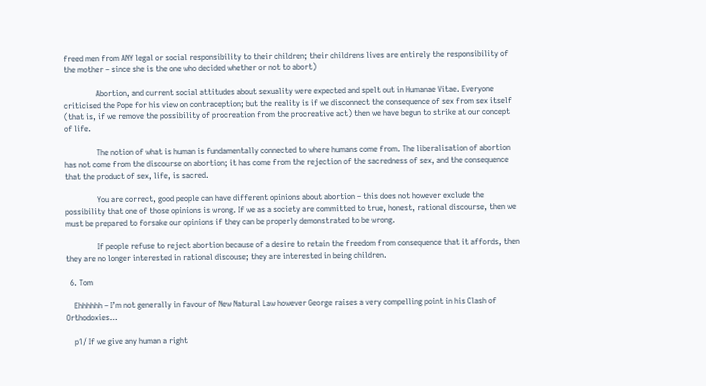freed men from ANY legal or social responsibility to their children; their childrens lives are entirely the responsibility of the mother – since she is the one who decided whether or not to abort)

                Abortion, and current social attitudes about sexuality were expected and spelt out in Humanae Vitae. Everyone criticised the Pope for his view on contraception; but the reality is if we disconnect the consequence of sex from sex itself (that is, if we remove the possibility of procreation from the procreative act) then we have begun to strike at our concept of life.

                The notion of what is human is fundamentally connected to where humans come from. The liberalisation of abortion has not come from the discourse on abortion; it has come from the rejection of the sacredness of sex, and the consequence that the product of sex, life, is sacred.

                You are correct, good people can have different opinions about abortion – this does not however exclude the possibility that one of those opinions is wrong. If we as a society are committed to true, honest, rational discourse, then we must be prepared to forsake our opinions if they can be properly demonstrated to be wrong.

                If people refuse to reject abortion because of a desire to retain the freedom from consequence that it affords, then they are no longer interested in rational discouse; they are interested in being children.

  6. Tom

    Ehhhhhh – I’m not generally in favour of New Natural Law however George raises a very compelling point in his Clash of Orthodoxies…

    p1/ If we give any human a right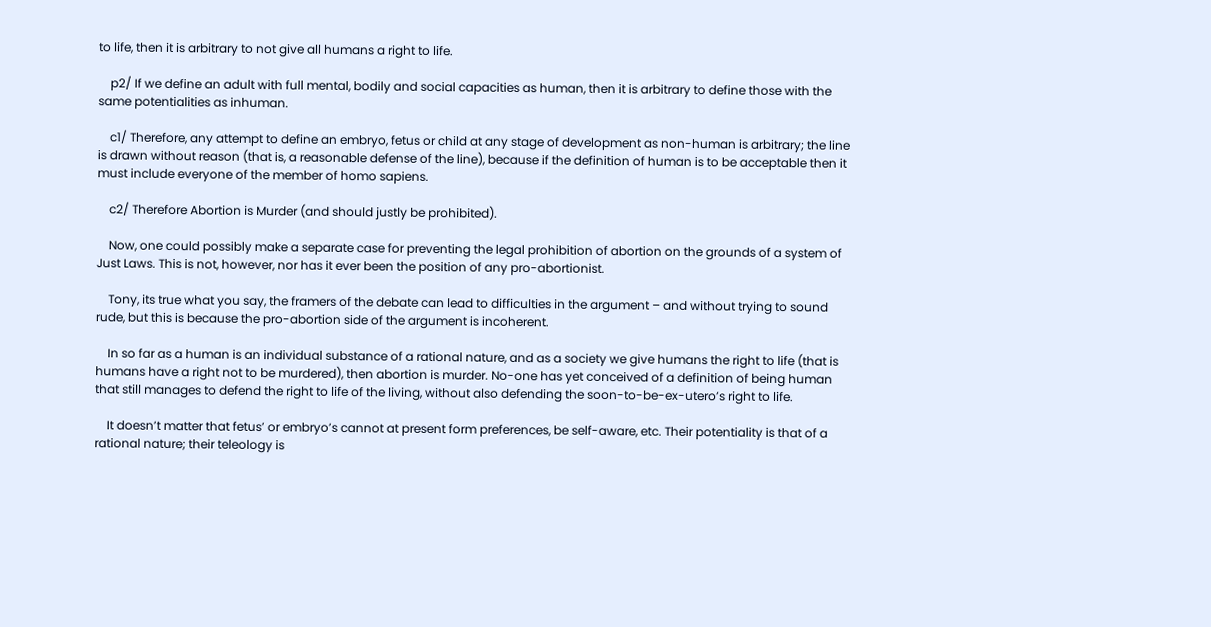to life, then it is arbitrary to not give all humans a right to life.

    p2/ If we define an adult with full mental, bodily and social capacities as human, then it is arbitrary to define those with the same potentialities as inhuman.

    c1/ Therefore, any attempt to define an embryo, fetus or child at any stage of development as non-human is arbitrary; the line is drawn without reason (that is, a reasonable defense of the line), because if the definition of human is to be acceptable then it must include everyone of the member of homo sapiens.

    c2/ Therefore Abortion is Murder (and should justly be prohibited).

    Now, one could possibly make a separate case for preventing the legal prohibition of abortion on the grounds of a system of Just Laws. This is not, however, nor has it ever been the position of any pro-abortionist.

    Tony, its true what you say, the framers of the debate can lead to difficulties in the argument – and without trying to sound rude, but this is because the pro-abortion side of the argument is incoherent.

    In so far as a human is an individual substance of a rational nature, and as a society we give humans the right to life (that is humans have a right not to be murdered), then abortion is murder. No-one has yet conceived of a definition of being human that still manages to defend the right to life of the living, without also defending the soon-to-be-ex-utero’s right to life.

    It doesn’t matter that fetus’ or embryo’s cannot at present form preferences, be self-aware, etc. Their potentiality is that of a rational nature; their teleology is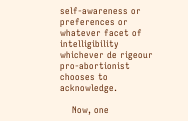self-awareness or preferences or whatever facet of intelligibility whichever de rigeour pro-abortionist chooses to acknowledge.

    Now, one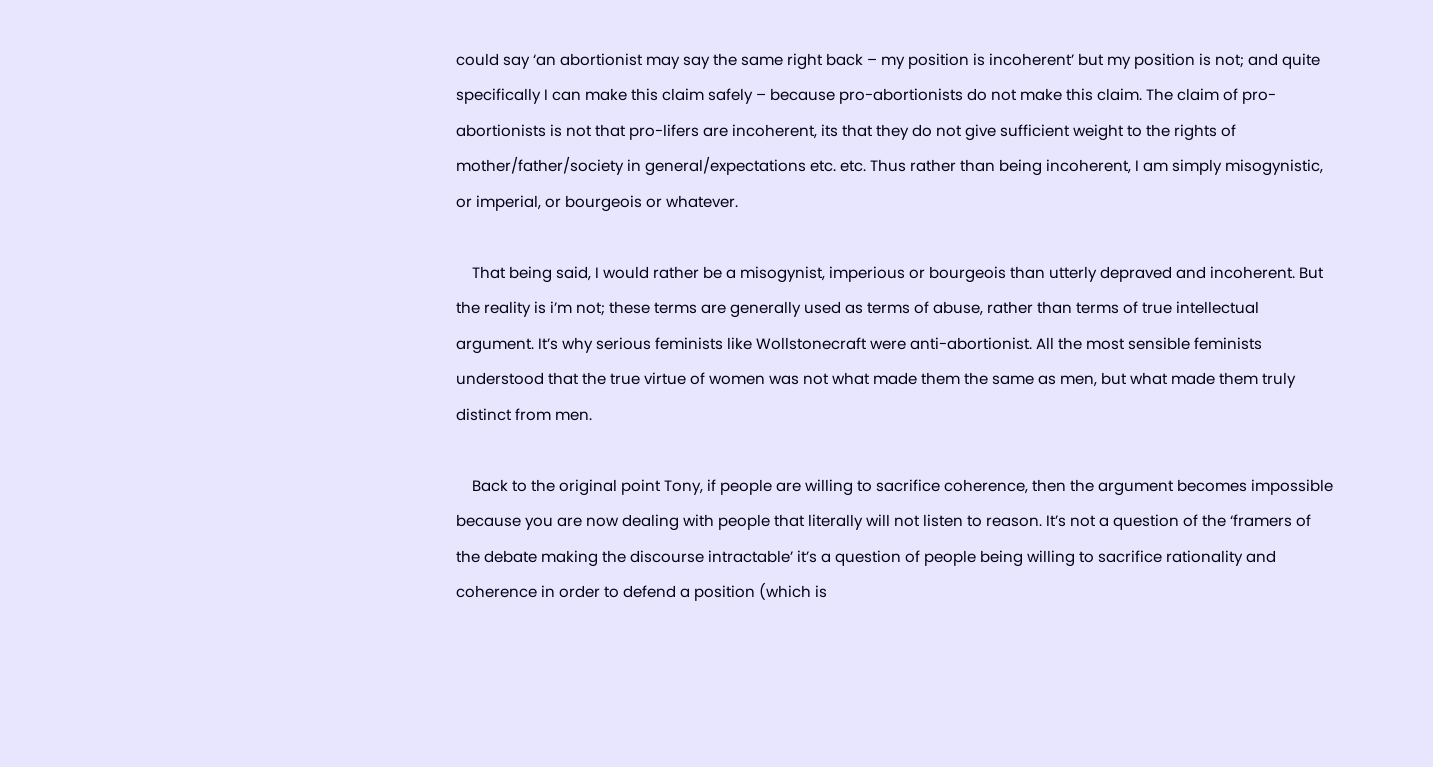could say ‘an abortionist may say the same right back – my position is incoherent’ but my position is not; and quite specifically I can make this claim safely – because pro-abortionists do not make this claim. The claim of pro-abortionists is not that pro-lifers are incoherent, its that they do not give sufficient weight to the rights of mother/father/society in general/expectations etc. etc. Thus rather than being incoherent, I am simply misogynistic, or imperial, or bourgeois or whatever.

    That being said, I would rather be a misogynist, imperious or bourgeois than utterly depraved and incoherent. But the reality is i’m not; these terms are generally used as terms of abuse, rather than terms of true intellectual argument. It’s why serious feminists like Wollstonecraft were anti-abortionist. All the most sensible feminists understood that the true virtue of women was not what made them the same as men, but what made them truly distinct from men.

    Back to the original point Tony, if people are willing to sacrifice coherence, then the argument becomes impossible because you are now dealing with people that literally will not listen to reason. It’s not a question of the ‘framers of the debate making the discourse intractable’ it’s a question of people being willing to sacrifice rationality and coherence in order to defend a position (which is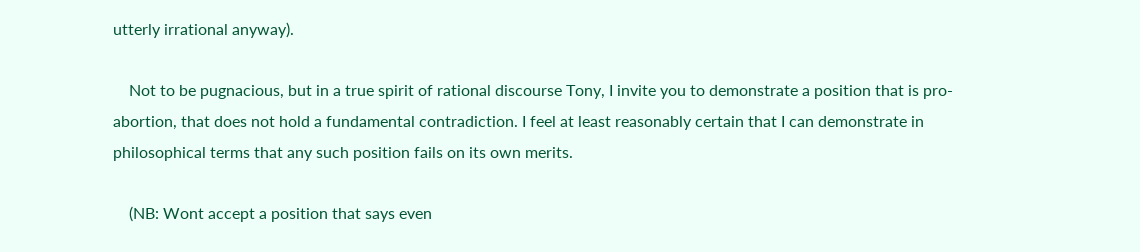utterly irrational anyway).

    Not to be pugnacious, but in a true spirit of rational discourse Tony, I invite you to demonstrate a position that is pro-abortion, that does not hold a fundamental contradiction. I feel at least reasonably certain that I can demonstrate in philosophical terms that any such position fails on its own merits.

    (NB: Wont accept a position that says even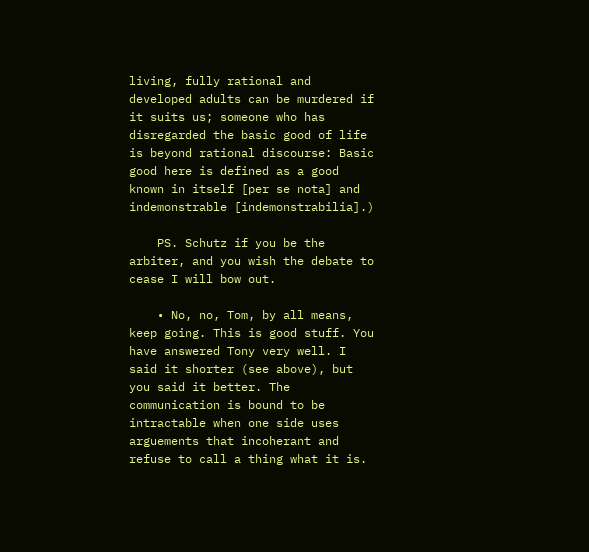living, fully rational and developed adults can be murdered if it suits us; someone who has disregarded the basic good of life is beyond rational discourse: Basic good here is defined as a good known in itself [per se nota] and indemonstrable [indemonstrabilia].)

    PS. Schutz if you be the arbiter, and you wish the debate to cease I will bow out.

    • No, no, Tom, by all means, keep going. This is good stuff. You have answered Tony very well. I said it shorter (see above), but you said it better. The communication is bound to be intractable when one side uses arguements that incoherant and refuse to call a thing what it is.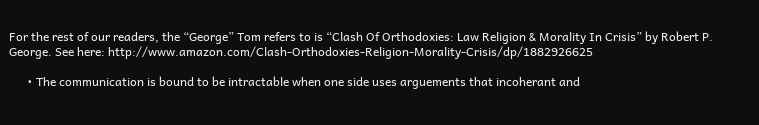For the rest of our readers, the “George” Tom refers to is “Clash Of Orthodoxies: Law Religion & Morality In Crisis” by Robert P. George. See here: http://www.amazon.com/Clash-Orthodoxies-Religion-Morality-Crisis/dp/1882926625

      • The communication is bound to be intractable when one side uses arguements that incoherant and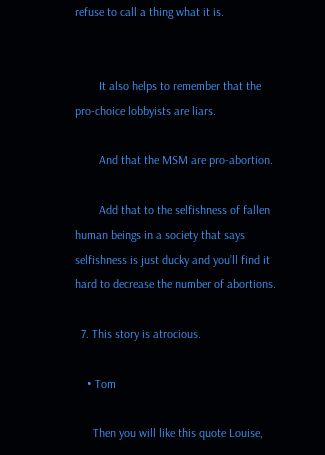refuse to call a thing what it is.


        It also helps to remember that the pro-choice lobbyists are liars.

        And that the MSM are pro-abortion.

        Add that to the selfishness of fallen human beings in a society that says selfishness is just ducky and you’ll find it hard to decrease the number of abortions.

  7. This story is atrocious.

    • Tom

      Then you will like this quote Louise,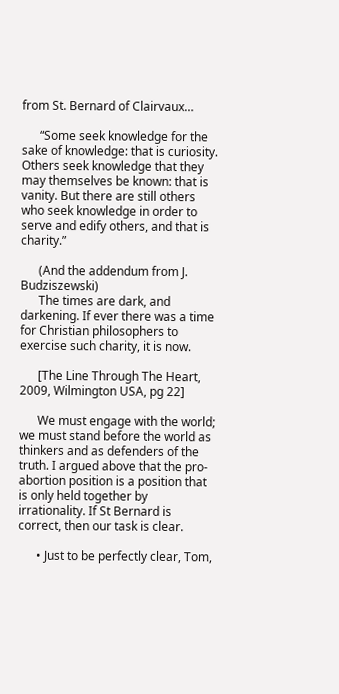from St. Bernard of Clairvaux…

      “Some seek knowledge for the sake of knowledge: that is curiosity. Others seek knowledge that they may themselves be known: that is vanity. But there are still others who seek knowledge in order to serve and edify others, and that is charity.”

      (And the addendum from J. Budziszewski)
      The times are dark, and darkening. If ever there was a time for Christian philosophers to exercise such charity, it is now.

      [The Line Through The Heart, 2009, Wilmington USA, pg 22]

      We must engage with the world; we must stand before the world as thinkers and as defenders of the truth. I argued above that the pro-abortion position is a position that is only held together by irrationality. If St Bernard is correct, then our task is clear.

      • Just to be perfectly clear, Tom,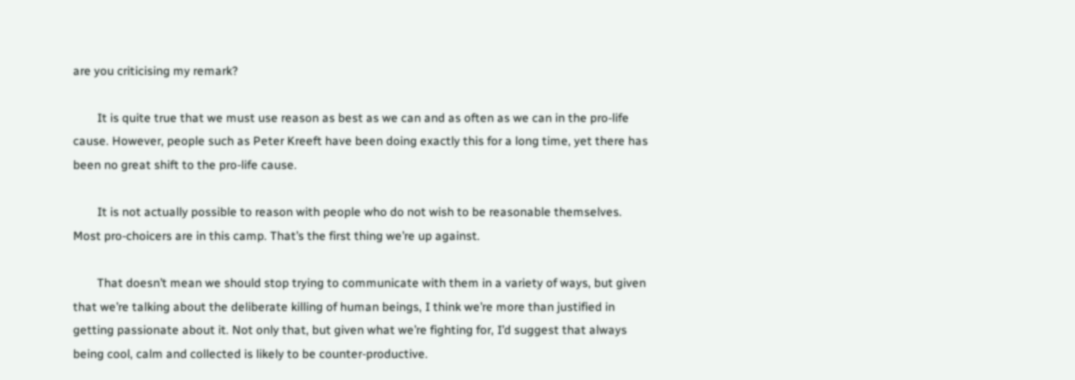are you criticising my remark?

        It is quite true that we must use reason as best as we can and as often as we can in the pro-life cause. However, people such as Peter Kreeft have been doing exactly this for a long time, yet there has been no great shift to the pro-life cause.

        It is not actually possible to reason with people who do not wish to be reasonable themselves. Most pro-choicers are in this camp. That’s the first thing we’re up against.

        That doesn’t mean we should stop trying to communicate with them in a variety of ways, but given that we’re talking about the deliberate killing of human beings, I think we’re more than justified in getting passionate about it. Not only that, but given what we’re fighting for, I’d suggest that always being cool, calm and collected is likely to be counter-productive.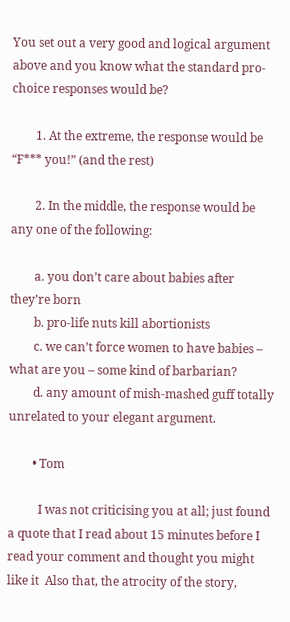You set out a very good and logical argument above and you know what the standard pro-choice responses would be?

        1. At the extreme, the response would be “F*** you!” (and the rest)

        2. In the middle, the response would be any one of the following:

        a. you don’t care about babies after they’re born
        b. pro-life nuts kill abortionists
        c. we can’t force women to have babies – what are you – some kind of barbarian?
        d. any amount of mish-mashed guff totally unrelated to your elegant argument.

        • Tom

          I was not criticising you at all; just found a quote that I read about 15 minutes before I read your comment and thought you might like it  Also that, the atrocity of the story,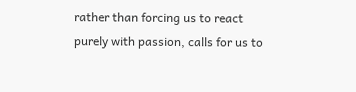rather than forcing us to react purely with passion, calls for us to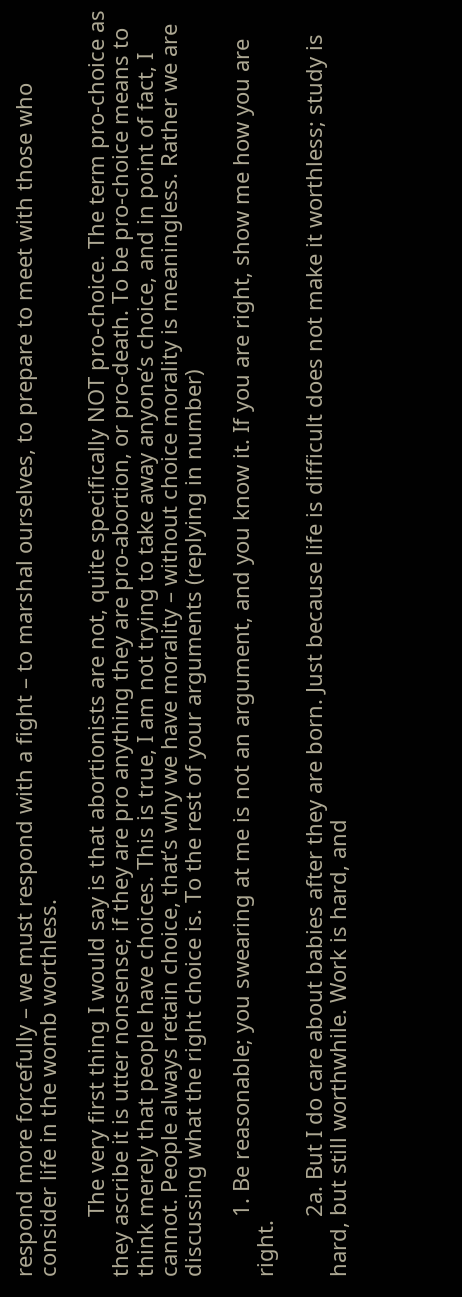respond more forcefully – we must respond with a fight – to marshal ourselves, to prepare to meet with those who consider life in the womb worthless.

          The very first thing I would say is that abortionists are not, quite specifically NOT pro-choice. The term pro-choice as they ascribe it is utter nonsense; if they are pro anything they are pro-abortion, or pro-death. To be pro-choice means to think merely that people have choices. This is true, I am not trying to take away anyone’s choice, and in point of fact, I cannot. People always retain choice, that’s why we have morality – without choice morality is meaningless. Rather we are discussing what the right choice is. To the rest of your arguments (replying in number)

          1. Be reasonable; you swearing at me is not an argument, and you know it. If you are right, show me how you are right.

          2a. But I do care about babies after they are born. Just because life is difficult does not make it worthless; study is hard, but still worthwhile. Work is hard, and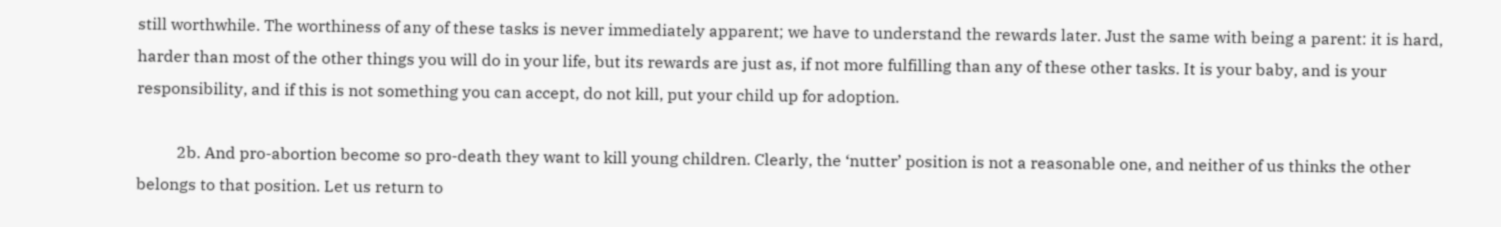still worthwhile. The worthiness of any of these tasks is never immediately apparent; we have to understand the rewards later. Just the same with being a parent: it is hard, harder than most of the other things you will do in your life, but its rewards are just as, if not more fulfilling than any of these other tasks. It is your baby, and is your responsibility, and if this is not something you can accept, do not kill, put your child up for adoption.

          2b. And pro-abortion become so pro-death they want to kill young children. Clearly, the ‘nutter’ position is not a reasonable one, and neither of us thinks the other belongs to that position. Let us return to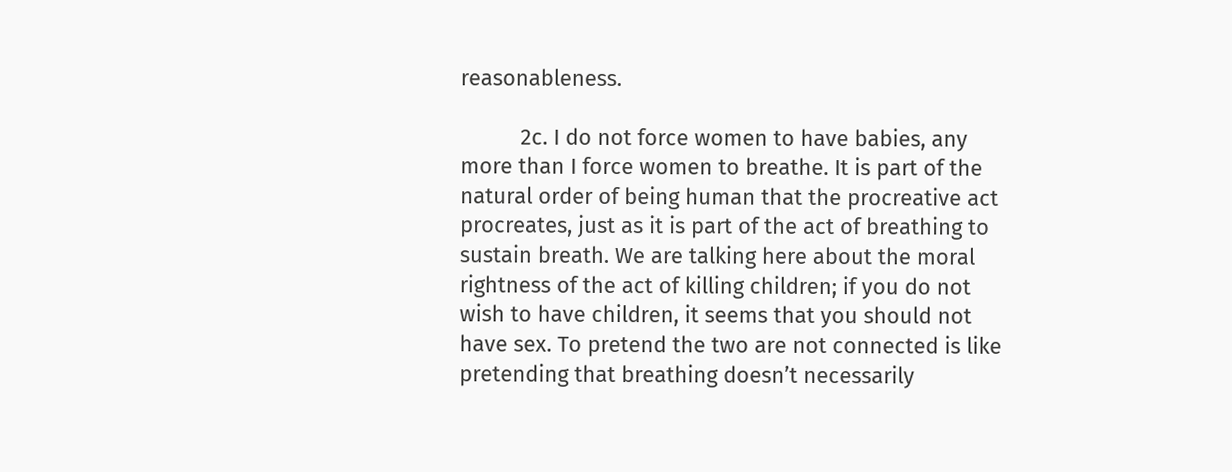reasonableness.

          2c. I do not force women to have babies, any more than I force women to breathe. It is part of the natural order of being human that the procreative act procreates, just as it is part of the act of breathing to sustain breath. We are talking here about the moral rightness of the act of killing children; if you do not wish to have children, it seems that you should not have sex. To pretend the two are not connected is like pretending that breathing doesn’t necessarily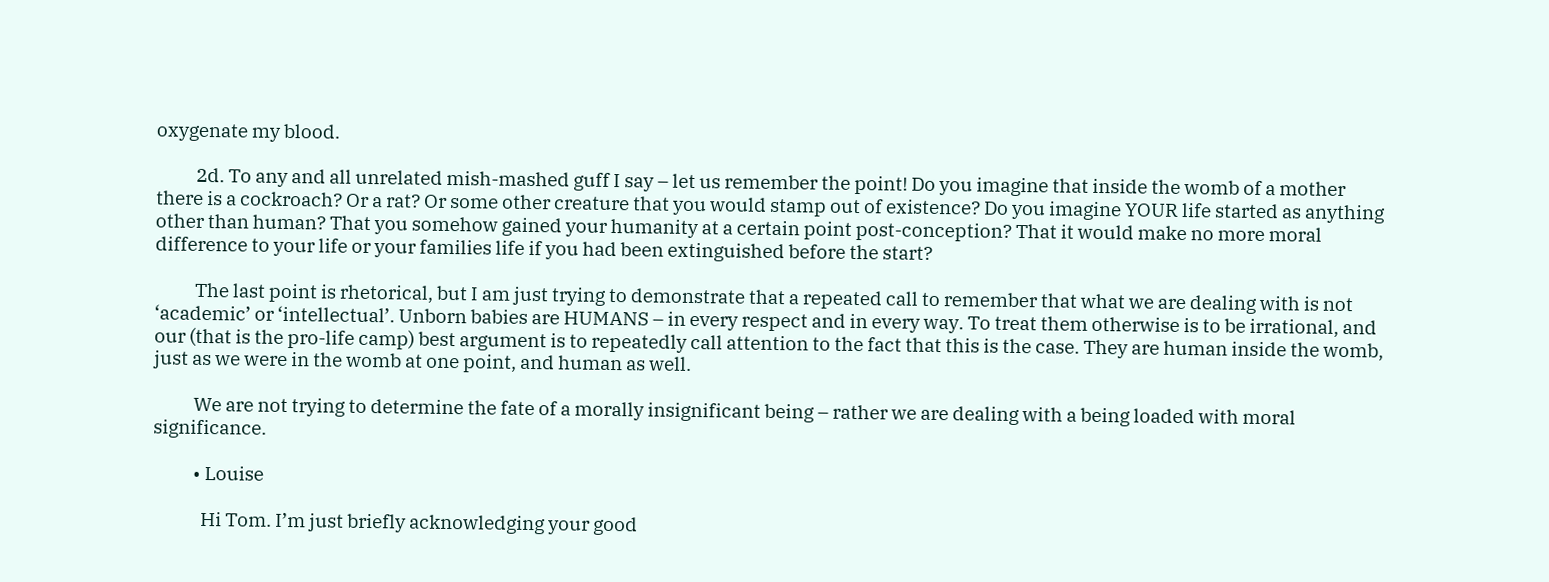oxygenate my blood.

          2d. To any and all unrelated mish-mashed guff I say – let us remember the point! Do you imagine that inside the womb of a mother there is a cockroach? Or a rat? Or some other creature that you would stamp out of existence? Do you imagine YOUR life started as anything other than human? That you somehow gained your humanity at a certain point post-conception? That it would make no more moral difference to your life or your families life if you had been extinguished before the start?

          The last point is rhetorical, but I am just trying to demonstrate that a repeated call to remember that what we are dealing with is not ‘academic’ or ‘intellectual’. Unborn babies are HUMANS – in every respect and in every way. To treat them otherwise is to be irrational, and our (that is the pro-life camp) best argument is to repeatedly call attention to the fact that this is the case. They are human inside the womb, just as we were in the womb at one point, and human as well.

          We are not trying to determine the fate of a morally insignificant being – rather we are dealing with a being loaded with moral significance.

          • Louise

            Hi Tom. I’m just briefly acknowledging your good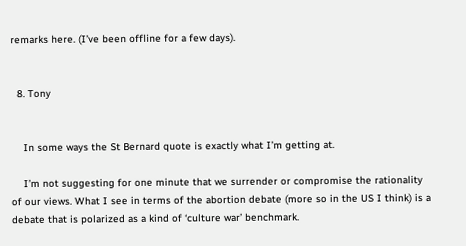remarks here. (I’ve been offline for a few days).


  8. Tony


    In some ways the St Bernard quote is exactly what I’m getting at.

    I’m not suggesting for one minute that we surrender or compromise the rationality of our views. What I see in terms of the abortion debate (more so in the US I think) is a debate that is polarized as a kind of ‘culture war’ benchmark.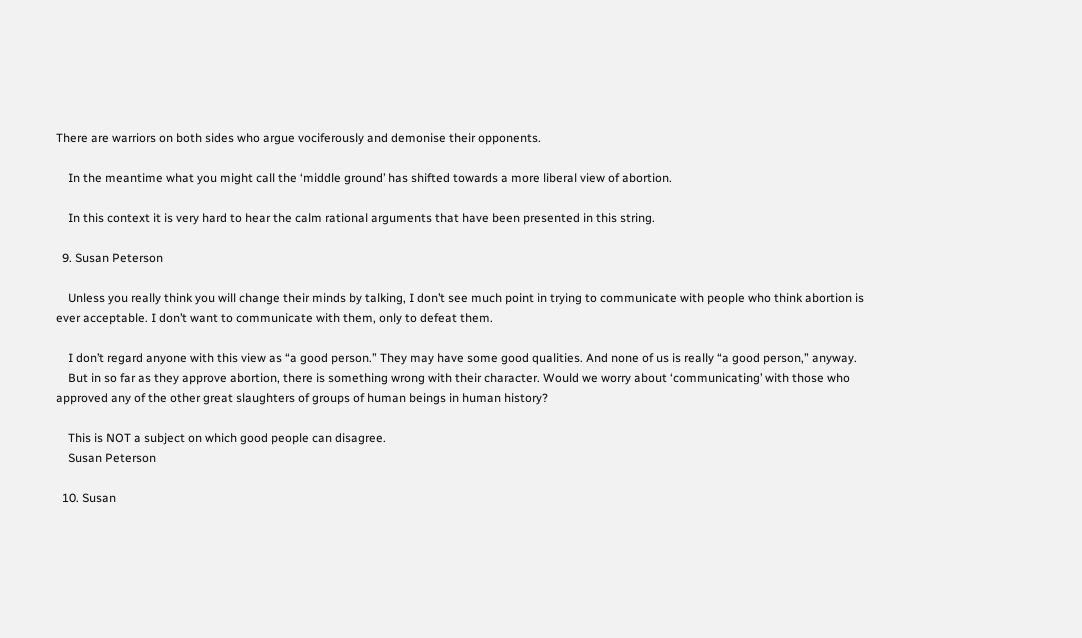There are warriors on both sides who argue vociferously and demonise their opponents.

    In the meantime what you might call the ‘middle ground’ has shifted towards a more liberal view of abortion.

    In this context it is very hard to hear the calm rational arguments that have been presented in this string.

  9. Susan Peterson

    Unless you really think you will change their minds by talking, I don’t see much point in trying to communicate with people who think abortion is ever acceptable. I don’t want to communicate with them, only to defeat them.

    I don’t regard anyone with this view as “a good person.” They may have some good qualities. And none of us is really “a good person,” anyway.
    But in so far as they approve abortion, there is something wrong with their character. Would we worry about ‘communicating’ with those who approved any of the other great slaughters of groups of human beings in human history?

    This is NOT a subject on which good people can disagree.
    Susan Peterson

  10. Susan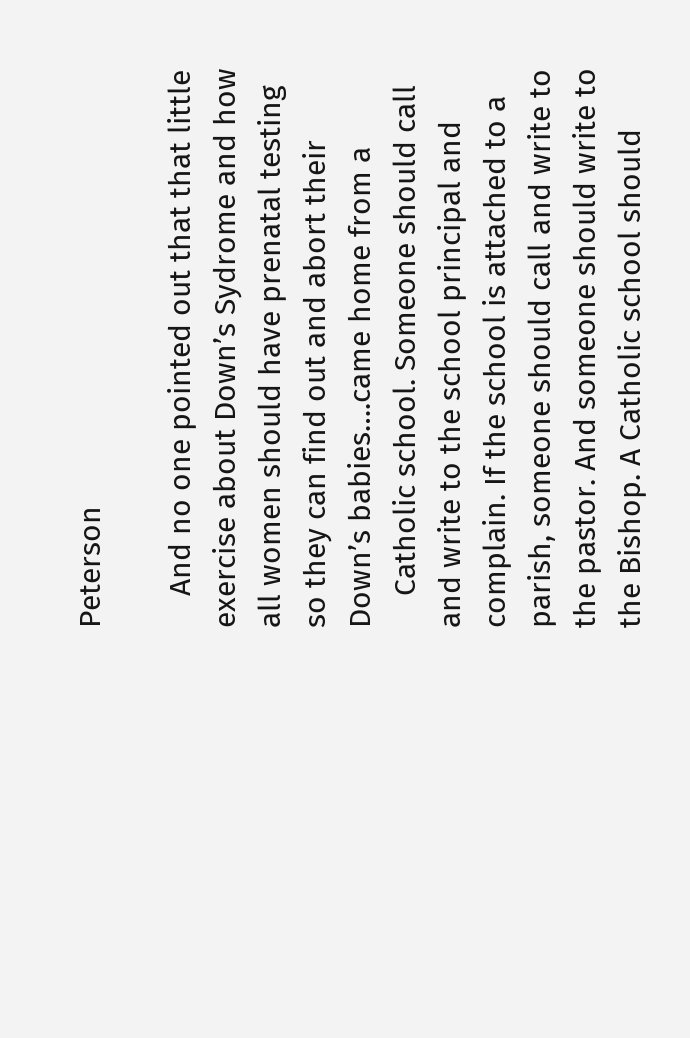Peterson

    And no one pointed out that that little exercise about Down’s Sydrome and how all women should have prenatal testing so they can find out and abort their Down’s babies….came home from a
    Catholic school. Someone should call and write to the school principal and complain. If the school is attached to a parish, someone should call and write to the pastor. And someone should write to the Bishop. A Catholic school should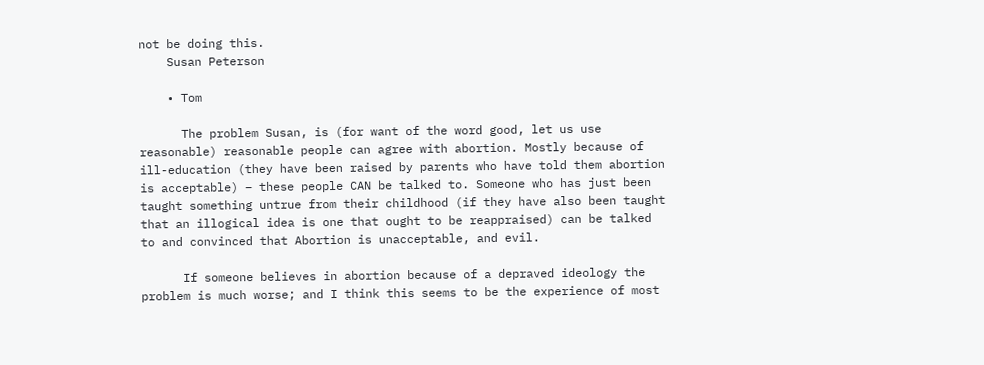not be doing this.
    Susan Peterson

    • Tom

      The problem Susan, is (for want of the word good, let us use reasonable) reasonable people can agree with abortion. Mostly because of ill-education (they have been raised by parents who have told them abortion is acceptable) – these people CAN be talked to. Someone who has just been taught something untrue from their childhood (if they have also been taught that an illogical idea is one that ought to be reappraised) can be talked to and convinced that Abortion is unacceptable, and evil.

      If someone believes in abortion because of a depraved ideology the problem is much worse; and I think this seems to be the experience of most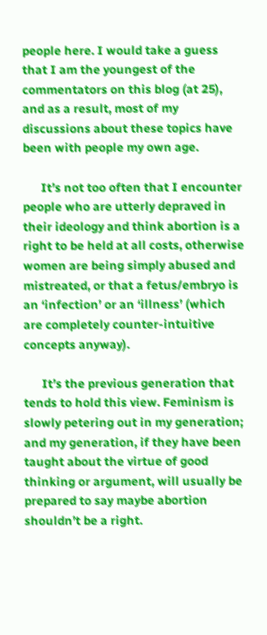people here. I would take a guess that I am the youngest of the commentators on this blog (at 25), and as a result, most of my discussions about these topics have been with people my own age.

      It’s not too often that I encounter people who are utterly depraved in their ideology and think abortion is a right to be held at all costs, otherwise women are being simply abused and mistreated, or that a fetus/embryo is an ‘infection’ or an ‘illness’ (which are completely counter-intuitive concepts anyway).

      It’s the previous generation that tends to hold this view. Feminism is slowly petering out in my generation; and my generation, if they have been taught about the virtue of good thinking or argument, will usually be prepared to say maybe abortion shouldn’t be a right.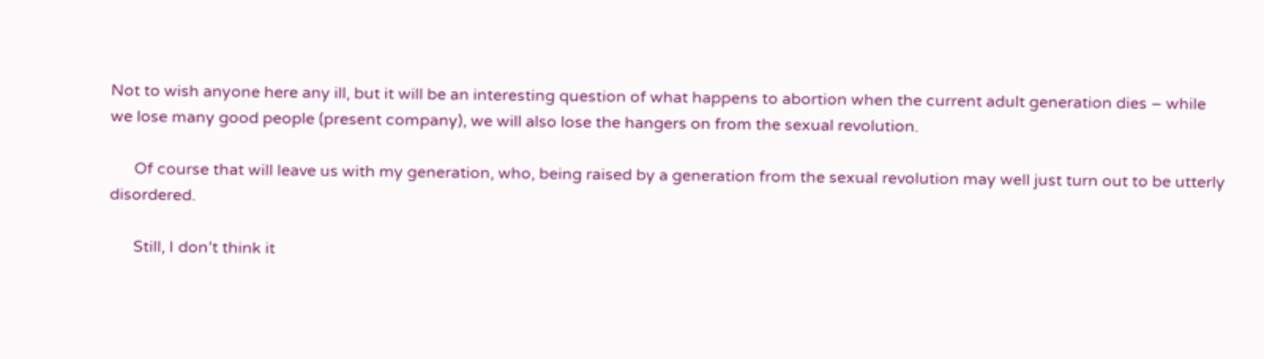Not to wish anyone here any ill, but it will be an interesting question of what happens to abortion when the current adult generation dies – while we lose many good people (present company), we will also lose the hangers on from the sexual revolution.

      Of course that will leave us with my generation, who, being raised by a generation from the sexual revolution may well just turn out to be utterly disordered.

      Still, I don’t think it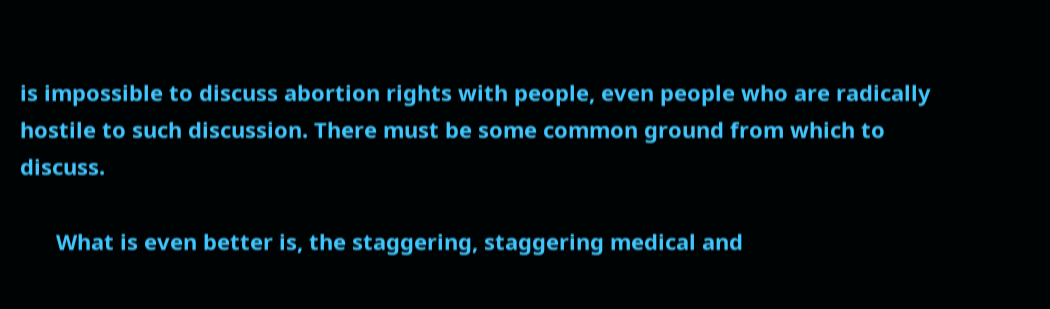is impossible to discuss abortion rights with people, even people who are radically hostile to such discussion. There must be some common ground from which to discuss.

      What is even better is, the staggering, staggering medical and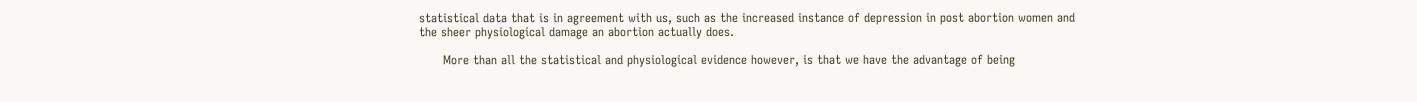statistical data that is in agreement with us, such as the increased instance of depression in post abortion women and the sheer physiological damage an abortion actually does.

      More than all the statistical and physiological evidence however, is that we have the advantage of being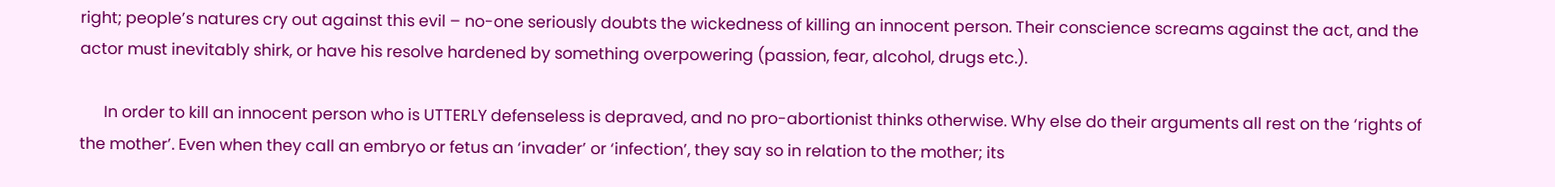right; people’s natures cry out against this evil – no-one seriously doubts the wickedness of killing an innocent person. Their conscience screams against the act, and the actor must inevitably shirk, or have his resolve hardened by something overpowering (passion, fear, alcohol, drugs etc.).

      In order to kill an innocent person who is UTTERLY defenseless is depraved, and no pro-abortionist thinks otherwise. Why else do their arguments all rest on the ‘rights of the mother’. Even when they call an embryo or fetus an ‘invader’ or ‘infection’, they say so in relation to the mother; its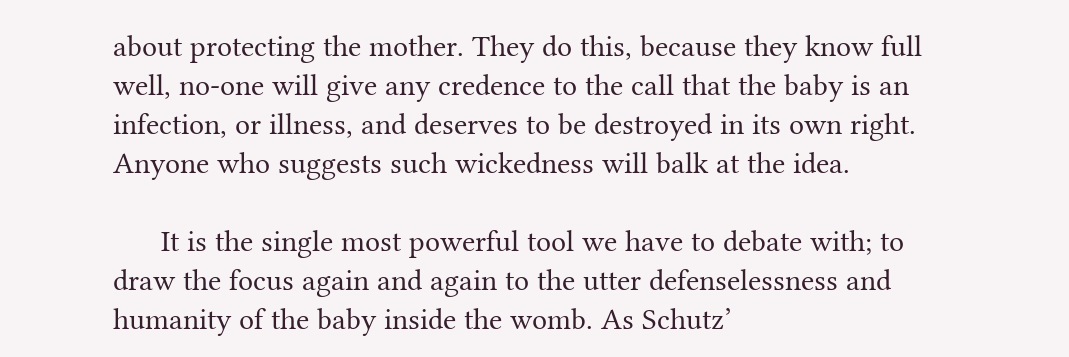about protecting the mother. They do this, because they know full well, no-one will give any credence to the call that the baby is an infection, or illness, and deserves to be destroyed in its own right. Anyone who suggests such wickedness will balk at the idea.

      It is the single most powerful tool we have to debate with; to draw the focus again and again to the utter defenselessness and humanity of the baby inside the womb. As Schutz’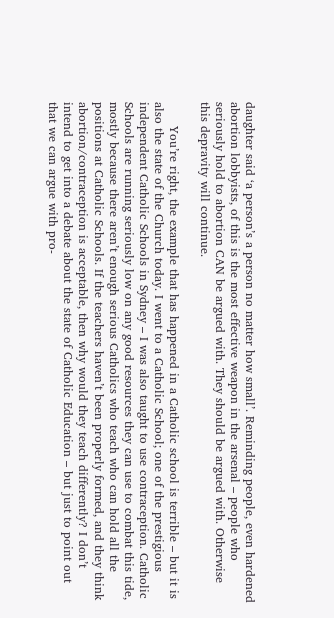daughter said ‘a person’s a person no matter how small’. Reminding people, even hardened abortion lobbyists, of this is the most effective weapon in the arsenal – people who seriously hold to abortion CAN be argued with. They should be argued with. Otherwise this depravity will continue.

      You’re right, the example that has happened in a Catholic school is terrible – but it is also the state of the Church today. I went to a Catholic School; one of the prestigious independent Catholic Schools in Sydney – I was also taught to use contraception. Catholic Schools are running seriously low on any good resources they can use to combat this tide, mostly because there aren’t enough serious Catholics who teach who can hold all the positions at Catholic Schools. If the teachers haven’t been properly formed, and they think abortion/contraception is acceptable, then why would they teach differently? I don’t intend to get into a debate about the state of Catholic Education – but just to point out that we can argue with pro-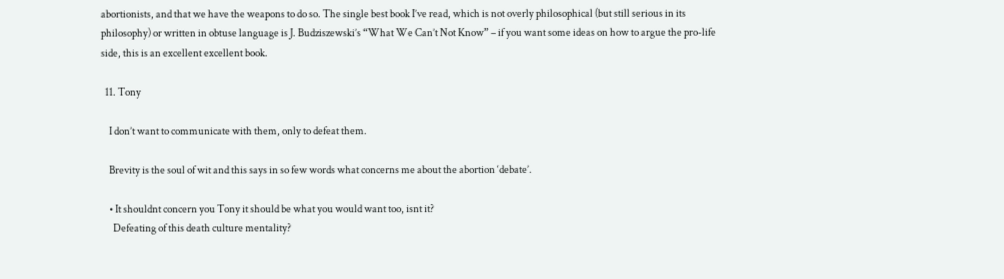abortionists, and that we have the weapons to do so. The single best book I’ve read, which is not overly philosophical (but still serious in its philosophy) or written in obtuse language is J. Budziszewski’s “What We Can’t Not Know” – if you want some ideas on how to argue the pro-life side, this is an excellent excellent book.

  11. Tony

    I don’t want to communicate with them, only to defeat them.

    Brevity is the soul of wit and this says in so few words what concerns me about the abortion ‘debate’.

    • It shouldnt concern you Tony it should be what you would want too, isnt it?
      Defeating of this death culture mentality?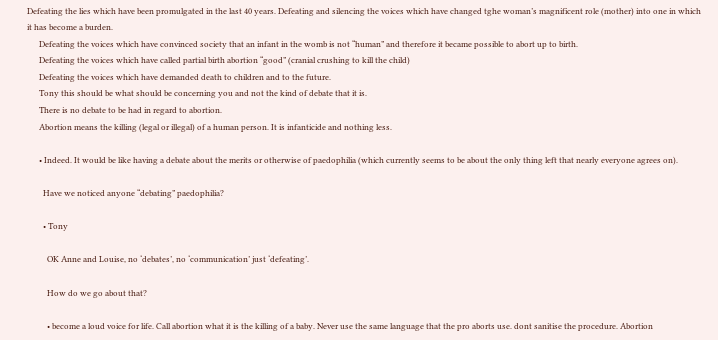Defeating the lies which have been promulgated in the last 40 years. Defeating and silencing the voices which have changed tghe woman’s magnificent role (mother) into one in which it has become a burden.
      Defeating the voices which have convinced society that an infant in the womb is not “human” and therefore it became possible to abort up to birth.
      Defeating the voices which have called partial birth abortion “good” (cranial crushing to kill the child)
      Defeating the voices which have demanded death to children and to the future.
      Tony this should be what should be concerning you and not the kind of debate that it is.
      There is no debate to be had in regard to abortion.
      Abortion means the killing (legal or illegal) of a human person. It is infanticide and nothing less.

      • Indeed. It would be like having a debate about the merits or otherwise of paedophilia (which currently seems to be about the only thing left that nearly everyone agrees on).

        Have we noticed anyone “debating” paedophilia?

        • Tony

          OK Anne and Louise, no ‘debates’, no ‘communication’ just ‘defeating’.

          How do we go about that?

          • become a loud voice for life. Call abortion what it is the killing of a baby. Never use the same language that the pro aborts use. dont sanitise the procedure. Abortion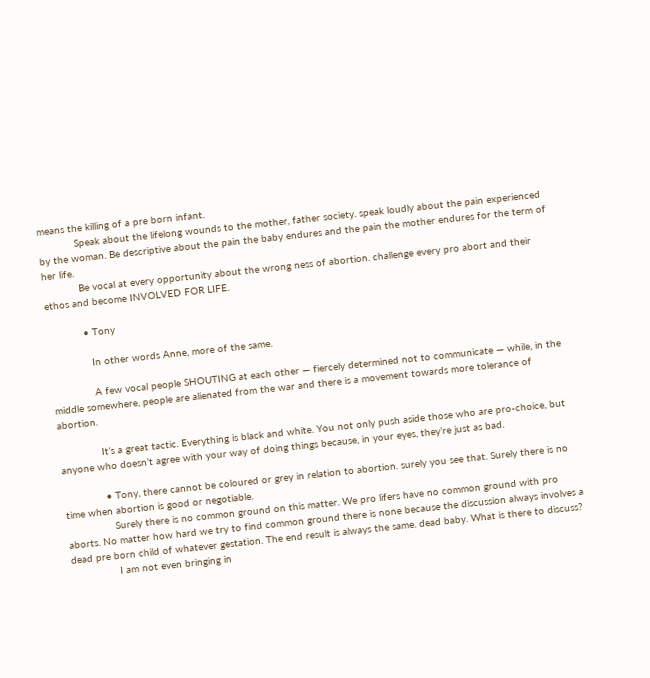means the killing of a pre born infant.
            Speak about the lifelong wounds to the mother, father society. speak loudly about the pain experienced by the woman. Be descriptive about the pain the baby endures and the pain the mother endures for the term of her life.
            Be vocal at every opportunity about the wrong ness of abortion. challenge every pro abort and their ethos and become INVOLVED FOR LIFE.

            • Tony

              In other words Anne, more of the same.

              A few vocal people SHOUTING at each other — fiercely determined not to communicate — while, in the middle somewhere, people are alienated from the war and there is a movement towards more tolerance of abortion.

              It’s a great tactic. Everything is black and white. You not only push aside those who are pro-choice, but anyone who doesn’t agree with your way of doing things because, in your eyes, they’re just as bad.

              • Tony, there cannot be coloured or grey in relation to abortion. surely you see that. Surely there is no time when abortion is good or negotiable.
                Surely there is no common ground on this matter. We pro lifers have no common ground with pro aborts. No matter how hard we try to find common ground there is none because the discussion always involves a dead pre born child of whatever gestation. The end result is always the same. dead baby. What is there to discuss?
                I am not even bringing in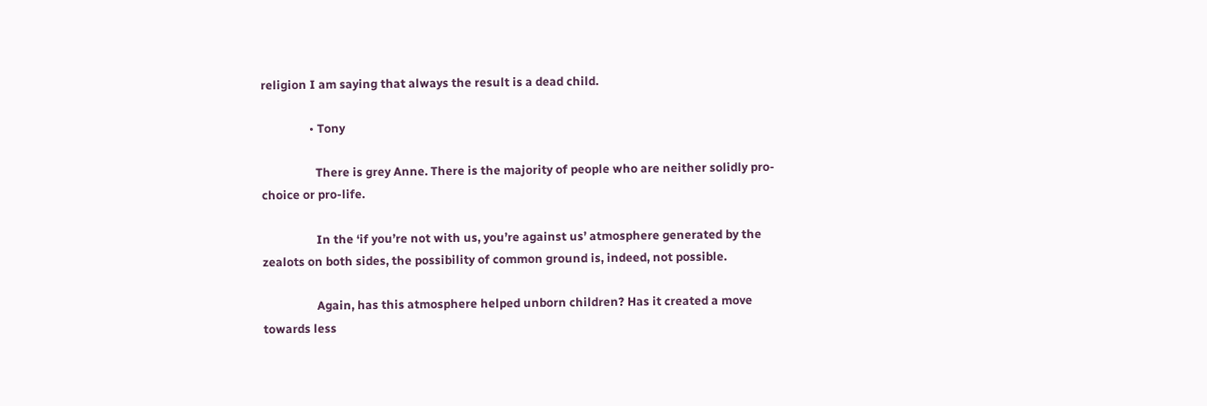religion I am saying that always the result is a dead child.

                • Tony

                  There is grey Anne. There is the majority of people who are neither solidly pro-choice or pro-life.

                  In the ‘if you’re not with us, you’re against us’ atmosphere generated by the zealots on both sides, the possibility of common ground is, indeed, not possible.

                  Again, has this atmosphere helped unborn children? Has it created a move towards less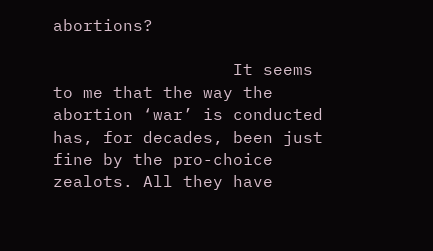abortions?

                  It seems to me that the way the abortion ‘war’ is conducted has, for decades, been just fine by the pro-choice zealots. All they have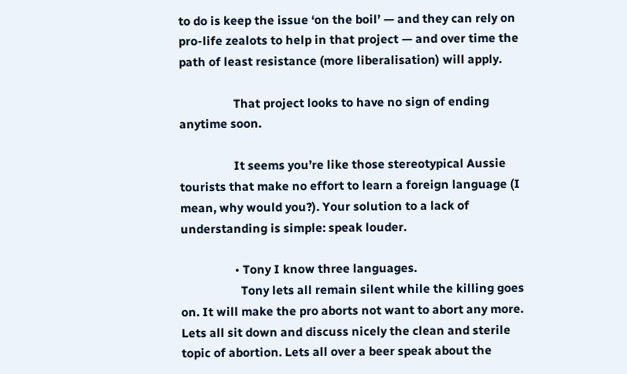to do is keep the issue ‘on the boil’ — and they can rely on pro-life zealots to help in that project — and over time the path of least resistance (more liberalisation) will apply.

                  That project looks to have no sign of ending anytime soon.

                  It seems you’re like those stereotypical Aussie tourists that make no effort to learn a foreign language (I mean, why would you?). Your solution to a lack of understanding is simple: speak louder.

                  • Tony I know three languages.
                    Tony lets all remain silent while the killing goes on. It will make the pro aborts not want to abort any more. Lets all sit down and discuss nicely the clean and sterile topic of abortion. Lets all over a beer speak about the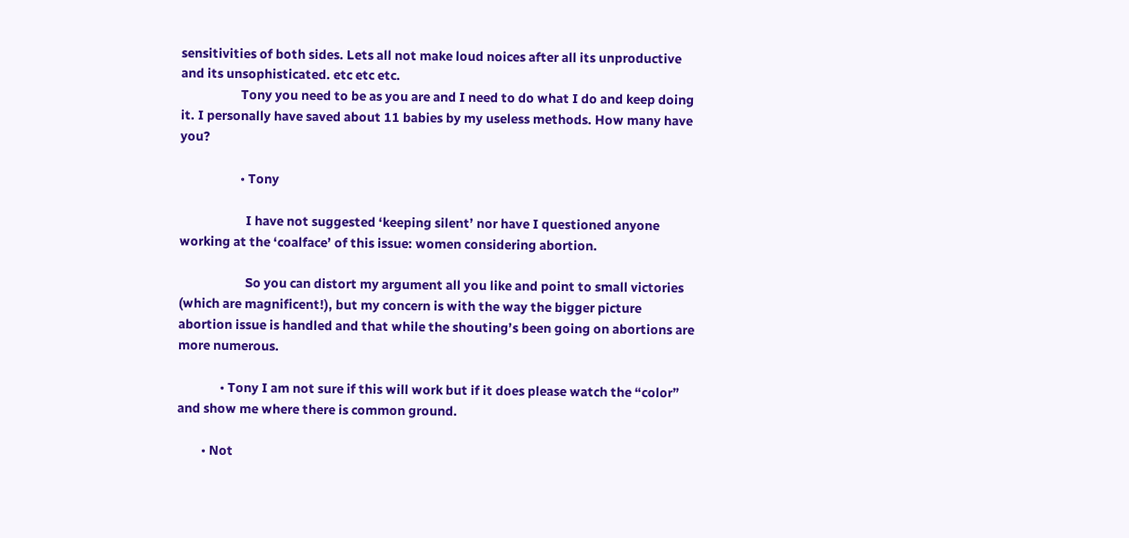sensitivities of both sides. Lets all not make loud noices after all its unproductive and its unsophisticated. etc etc etc.
                    Tony you need to be as you are and I need to do what I do and keep doing it. I personally have saved about 11 babies by my useless methods. How many have you?

                    • Tony

                      I have not suggested ‘keeping silent’ nor have I questioned anyone working at the ‘coalface’ of this issue: women considering abortion.

                      So you can distort my argument all you like and point to small victories (which are magnificent!), but my concern is with the way the bigger picture abortion issue is handled and that while the shouting’s been going on abortions are more numerous.

              • Tony I am not sure if this will work but if it does please watch the “color” and show me where there is common ground.

        • Not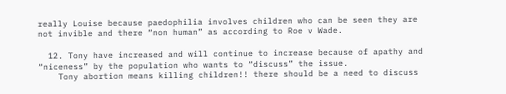really Louise because paedophilia involves children who can be seen they are not invible and there “non human” as according to Roe v Wade.

  12. Tony have increased and will continue to increase because of apathy and “niceness” by the population who wants to “discuss” the issue.
    Tony abortion means killing children!! there should be a need to discuss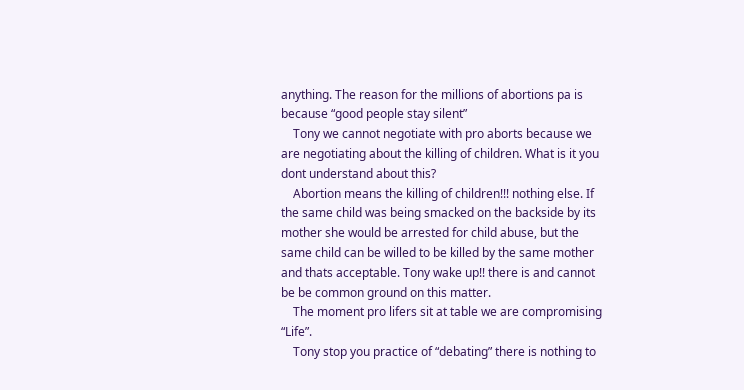anything. The reason for the millions of abortions pa is because “good people stay silent”
    Tony we cannot negotiate with pro aborts because we are negotiating about the killing of children. What is it you dont understand about this?
    Abortion means the killing of children!!! nothing else. If the same child was being smacked on the backside by its mother she would be arrested for child abuse, but the same child can be willed to be killed by the same mother and thats acceptable. Tony wake up!! there is and cannot be be common ground on this matter.
    The moment pro lifers sit at table we are compromising “Life”.
    Tony stop you practice of “debating” there is nothing to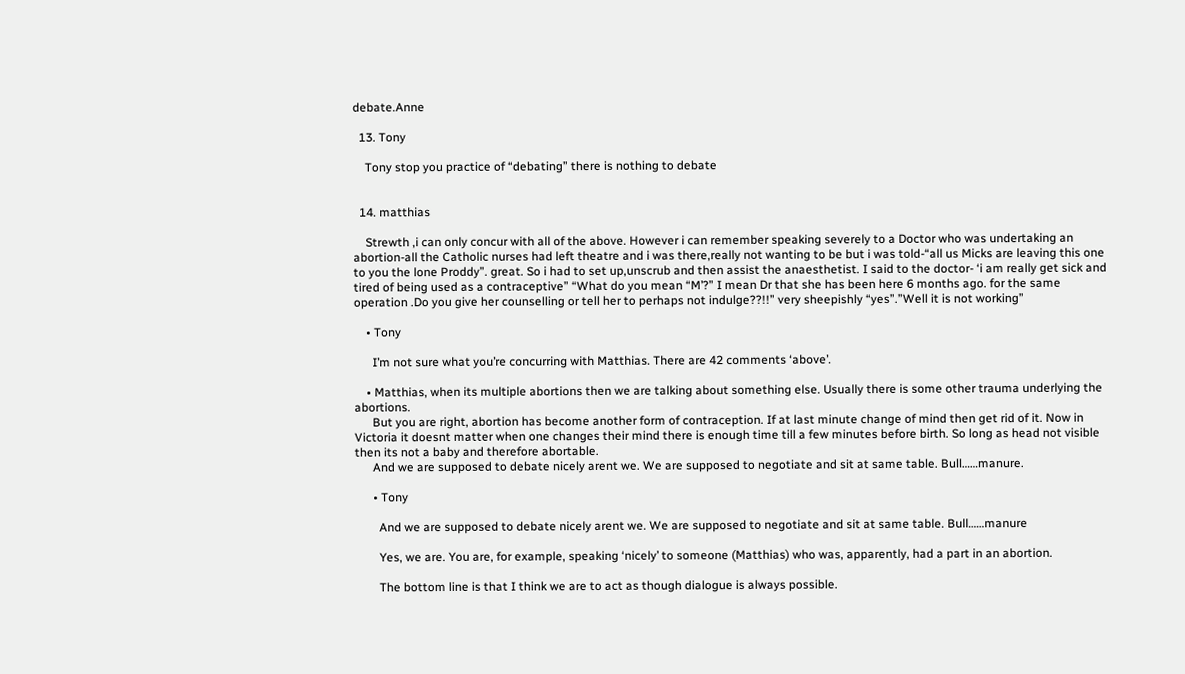debate.Anne

  13. Tony

    Tony stop you practice of “debating” there is nothing to debate


  14. matthias

    Strewth ,i can only concur with all of the above. However i can remember speaking severely to a Doctor who was undertaking an abortion-all the Catholic nurses had left theatre and i was there,really not wanting to be but i was told-“all us Micks are leaving this one to you the lone Proddy”. great. So i had to set up,unscrub and then assist the anaesthetist. I said to the doctor- ‘i am really get sick and tired of being used as a contraceptive” “What do you mean “M’?” I mean Dr that she has been here 6 months ago. for the same operation .Do you give her counselling or tell her to perhaps not indulge??!!” very sheepishly “yes”.”Well it is not working”

    • Tony

      I’m not sure what you’re concurring with Matthias. There are 42 comments ‘above’.

    • Matthias, when its multiple abortions then we are talking about something else. Usually there is some other trauma underlying the abortions.
      But you are right, abortion has become another form of contraception. If at last minute change of mind then get rid of it. Now in Victoria it doesnt matter when one changes their mind there is enough time till a few minutes before birth. So long as head not visible then its not a baby and therefore abortable.
      And we are supposed to debate nicely arent we. We are supposed to negotiate and sit at same table. Bull……manure.

      • Tony

        And we are supposed to debate nicely arent we. We are supposed to negotiate and sit at same table. Bull……manure

        Yes, we are. You are, for example, speaking ‘nicely’ to someone (Matthias) who was, apparently, had a part in an abortion.

        The bottom line is that I think we are to act as though dialogue is always possible.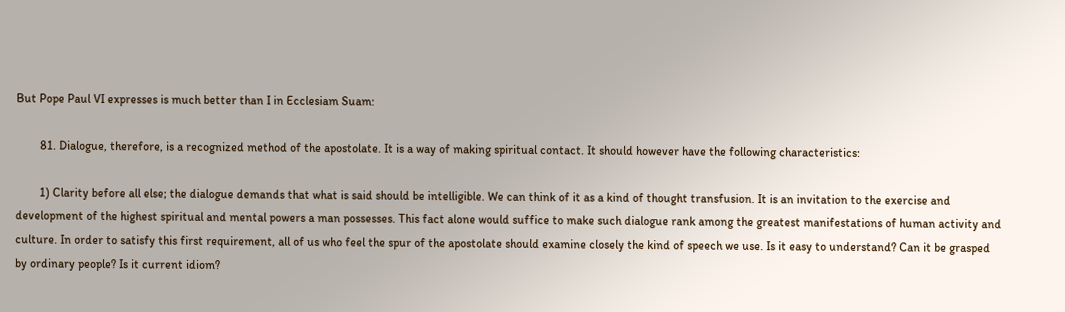But Pope Paul VI expresses is much better than I in Ecclesiam Suam:

        81. Dialogue, therefore, is a recognized method of the apostolate. It is a way of making spiritual contact. It should however have the following characteristics:

        1) Clarity before all else; the dialogue demands that what is said should be intelligible. We can think of it as a kind of thought transfusion. It is an invitation to the exercise and development of the highest spiritual and mental powers a man possesses. This fact alone would suffice to make such dialogue rank among the greatest manifestations of human activity and culture. In order to satisfy this first requirement, all of us who feel the spur of the apostolate should examine closely the kind of speech we use. Is it easy to understand? Can it be grasped by ordinary people? Is it current idiom?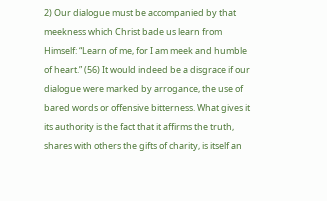2) Our dialogue must be accompanied by that meekness which Christ bade us learn from Himself: “Learn of me, for I am meek and humble of heart.” (56) It would indeed be a disgrace if our dialogue were marked by arrogance, the use of bared words or offensive bitterness. What gives it its authority is the fact that it affirms the truth, shares with others the gifts of charity, is itself an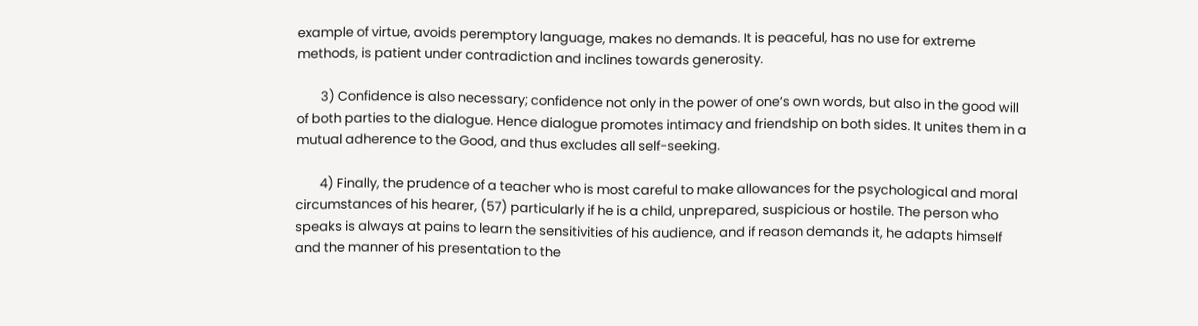example of virtue, avoids peremptory language, makes no demands. It is peaceful, has no use for extreme methods, is patient under contradiction and inclines towards generosity.

        3) Confidence is also necessary; confidence not only in the power of one’s own words, but also in the good will of both parties to the dialogue. Hence dialogue promotes intimacy and friendship on both sides. It unites them in a mutual adherence to the Good, and thus excludes all self-seeking.

        4) Finally, the prudence of a teacher who is most careful to make allowances for the psychological and moral circumstances of his hearer, (57) particularly if he is a child, unprepared, suspicious or hostile. The person who speaks is always at pains to learn the sensitivities of his audience, and if reason demands it, he adapts himself and the manner of his presentation to the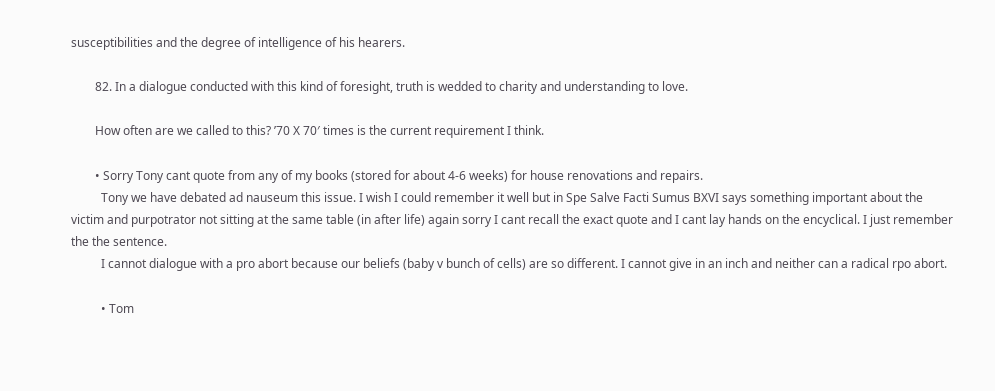susceptibilities and the degree of intelligence of his hearers.

        82. In a dialogue conducted with this kind of foresight, truth is wedded to charity and understanding to love.

        How often are we called to this? ’70 X 70′ times is the current requirement I think.

        • Sorry Tony cant quote from any of my books (stored for about 4-6 weeks) for house renovations and repairs.
          Tony we have debated ad nauseum this issue. I wish I could remember it well but in Spe Salve Facti Sumus BXVI says something important about the victim and purpotrator not sitting at the same table (in after life) again sorry I cant recall the exact quote and I cant lay hands on the encyclical. I just remember the the sentence.
          I cannot dialogue with a pro abort because our beliefs (baby v bunch of cells) are so different. I cannot give in an inch and neither can a radical rpo abort.

          • Tom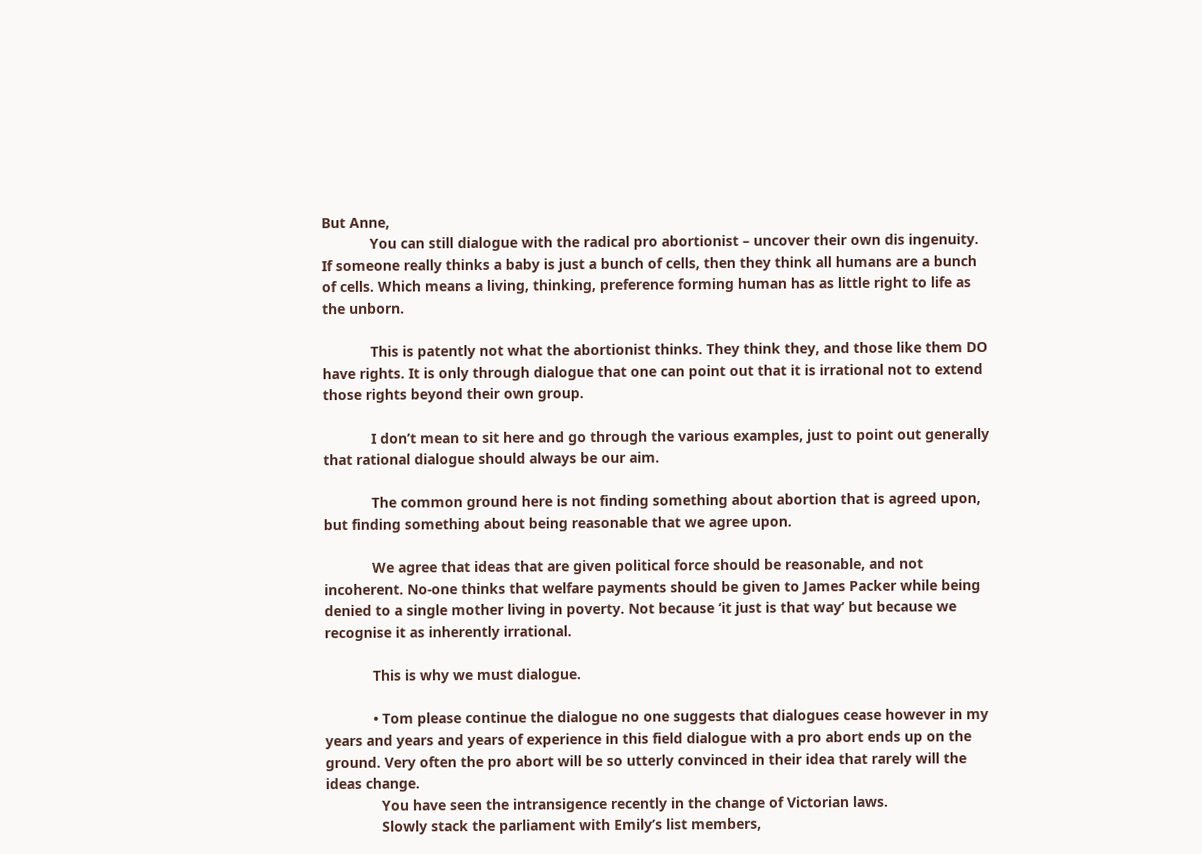But Anne,
            You can still dialogue with the radical pro abortionist – uncover their own dis ingenuity. If someone really thinks a baby is just a bunch of cells, then they think all humans are a bunch of cells. Which means a living, thinking, preference forming human has as little right to life as the unborn.

            This is patently not what the abortionist thinks. They think they, and those like them DO have rights. It is only through dialogue that one can point out that it is irrational not to extend those rights beyond their own group.

            I don’t mean to sit here and go through the various examples, just to point out generally that rational dialogue should always be our aim.

            The common ground here is not finding something about abortion that is agreed upon, but finding something about being reasonable that we agree upon.

            We agree that ideas that are given political force should be reasonable, and not incoherent. No-one thinks that welfare payments should be given to James Packer while being denied to a single mother living in poverty. Not because ‘it just is that way’ but because we recognise it as inherently irrational.

            This is why we must dialogue.

            • Tom please continue the dialogue no one suggests that dialogues cease however in my years and years and years of experience in this field dialogue with a pro abort ends up on the ground. Very often the pro abort will be so utterly convinced in their idea that rarely will the ideas change.
              You have seen the intransigence recently in the change of Victorian laws.
              Slowly stack the parliament with Emily’s list members,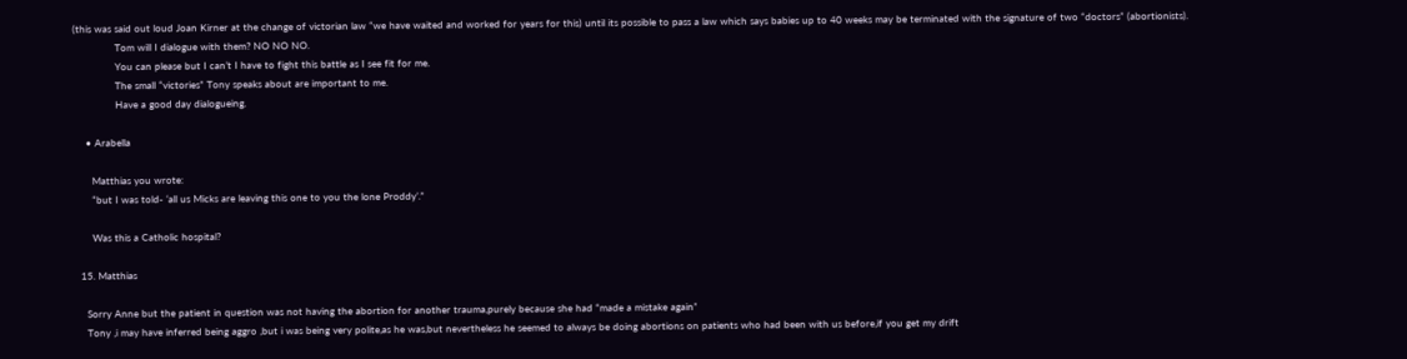(this was said out loud Joan Kirner at the change of victorian law “we have waited and worked for years for this) until its possible to pass a law which says babies up to 40 weeks may be terminated with the signature of two “doctors” (abortionists).
              Tom will I dialogue with them? NO NO NO.
              You can please but I can’t I have to fight this battle as I see fit for me.
              The small “victories” Tony speaks about are important to me.
              Have a good day dialogueing.

    • Arabella

      Matthias you wrote:
      “but I was told- ‘all us Micks are leaving this one to you the lone Proddy’.”

      Was this a Catholic hospital?

  15. Matthias

    Sorry Anne but the patient in question was not having the abortion for another trauma,purely because she had “made a mistake again”
    Tony ,i may have inferred being aggro ,but i was being very polite,as he was,but nevertheless he seemed to always be doing abortions on patients who had been with us before,if you get my drift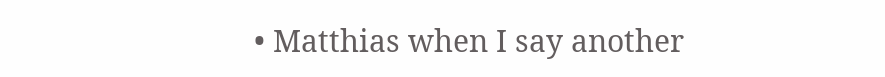• Matthias when I say another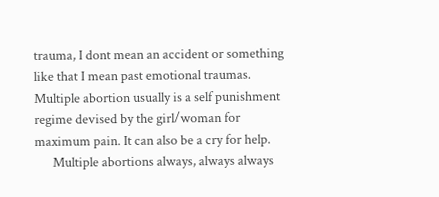trauma, I dont mean an accident or something like that I mean past emotional traumas. Multiple abortion usually is a self punishment regime devised by the girl/woman for maximum pain. It can also be a cry for help.
      Multiple abortions always, always always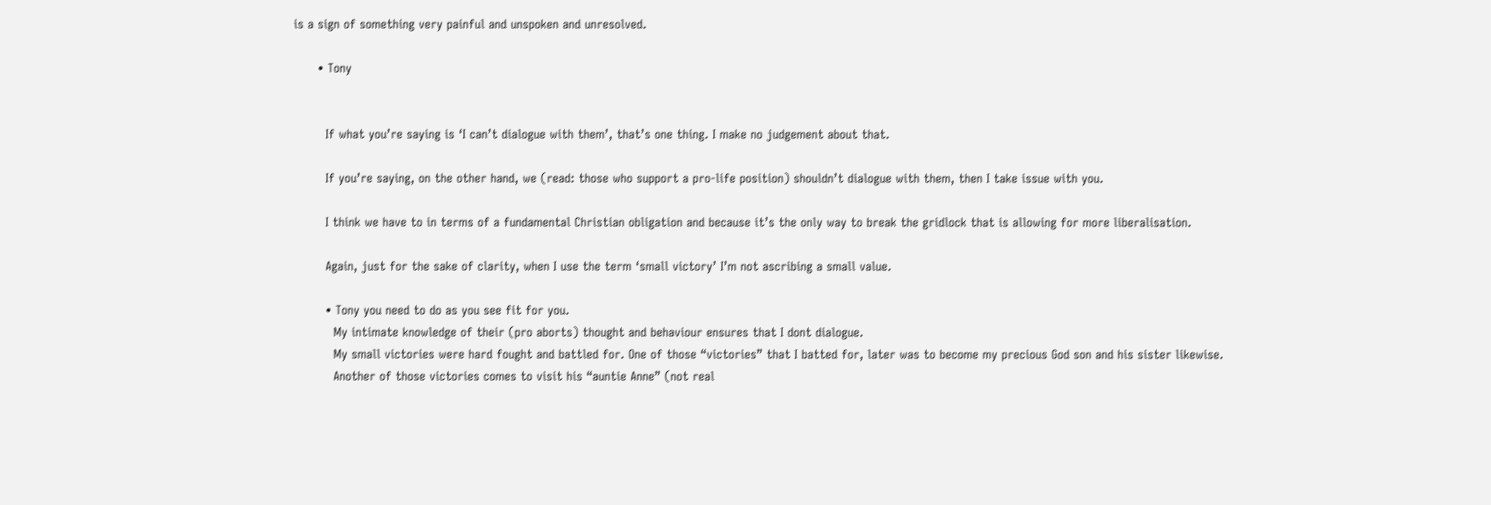is a sign of something very painful and unspoken and unresolved.

      • Tony


        If what you’re saying is ‘I can’t dialogue with them’, that’s one thing. I make no judgement about that.

        If you’re saying, on the other hand, we (read: those who support a pro-life position) shouldn’t dialogue with them, then I take issue with you.

        I think we have to in terms of a fundamental Christian obligation and because it’s the only way to break the gridlock that is allowing for more liberalisation.

        Again, just for the sake of clarity, when I use the term ‘small victory’ I’m not ascribing a small value.

        • Tony you need to do as you see fit for you.
          My intimate knowledge of their (pro aborts) thought and behaviour ensures that I dont dialogue.
          My small victories were hard fought and battled for. One of those “victories” that I batted for, later was to become my precious God son and his sister likewise.
          Another of those victories comes to visit his “auntie Anne” (not real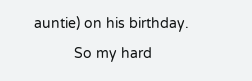auntie) on his birthday.
          So my hard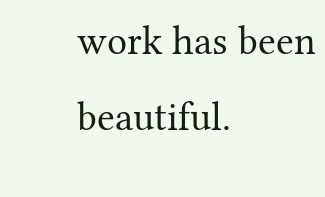work has been beautiful.